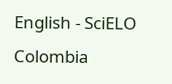English - SciELO Colombia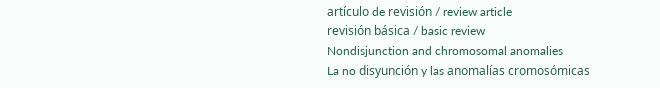artículo de revisión / review article
revisión básica / basic review
Nondisjunction and chromosomal anomalies
La no disyunción y las anomalías cromosómicas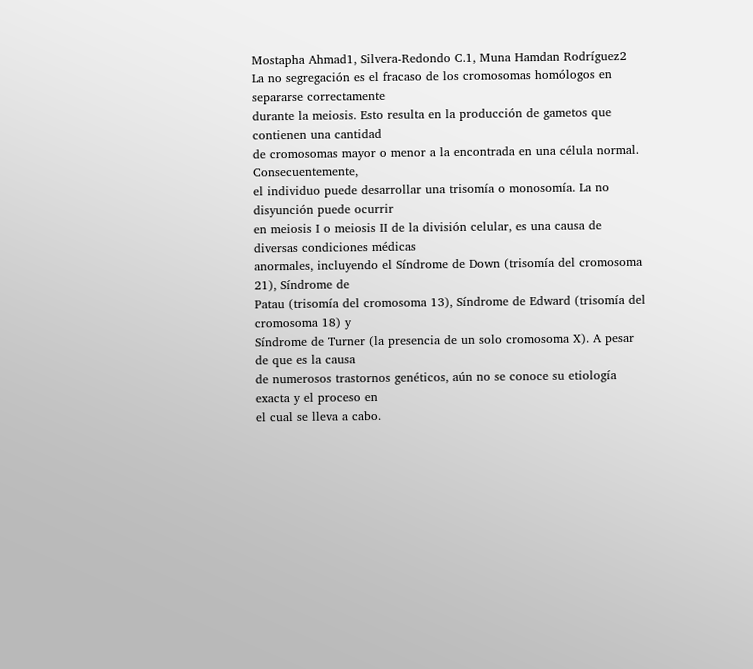Mostapha Ahmad1, Silvera-Redondo C.1, Muna Hamdan Rodríguez2
La no segregación es el fracaso de los cromosomas homólogos en separarse correctamente
durante la meiosis. Esto resulta en la producción de gametos que contienen una cantidad
de cromosomas mayor o menor a la encontrada en una célula normal. Consecuentemente,
el individuo puede desarrollar una trisomía o monosomía. La no disyunción puede ocurrir
en meiosis I o meiosis II de la división celular, es una causa de diversas condiciones médicas
anormales, incluyendo el Síndrome de Down (trisomía del cromosoma 21), Síndrome de
Patau (trisomía del cromosoma 13), Síndrome de Edward (trisomía del cromosoma 18) y
Síndrome de Turner (la presencia de un solo cromosoma X). A pesar de que es la causa
de numerosos trastornos genéticos, aún no se conoce su etiología exacta y el proceso en
el cual se lleva a cabo.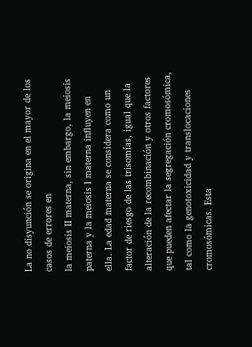La no disyunción se origina en el mayor de los casos de errores en
la meiosis II materna, sin embargo, la meiosis paterna y la meiosis I materna influyen en
ella. La edad materna se considera como un factor de riesgo de las trisomías, igual que la
alteración de la recombinación y otros factores que pueden afectar la segregación cromosómica, tal como la genotoxicidad y translocaciones cromosómicas. Esta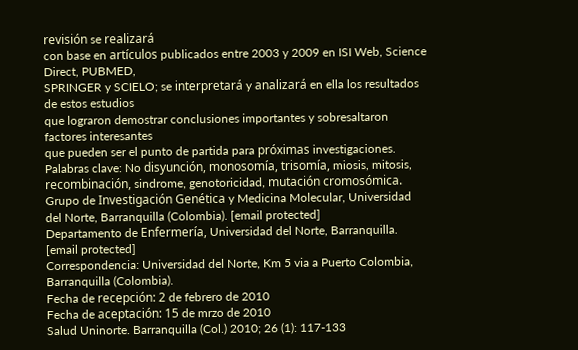revisión se realizará
con base en artículos publicados entre 2003 y 2009 en ISI Web, Science Direct, PUBMED,
SPRINGER y SCIELO; se interpretará y analizará en ella los resultados de estos estudios
que lograron demostrar conclusiones importantes y sobresaltaron factores interesantes
que pueden ser el punto de partida para próximas investigaciones.
Palabras clave: No disyunción, monosomía, trisomía, miosis, mitosis, recombinación, sindrome, genotoricidad, mutación cromosómica.
Grupo de Investigación Genética y Medicina Molecular, Universidad del Norte, Barranquilla (Colombia). [email protected]
Departamento de Enfermería, Universidad del Norte, Barranquilla. [email protected]
Correspondencia: Universidad del Norte, Km 5 via a Puerto Colombia, Barranquilla (Colombia).
Fecha de recepción: 2 de febrero de 2010
Fecha de aceptación: 15 de mrzo de 2010
Salud Uninorte. Barranquilla (Col.) 2010; 26 (1): 117-133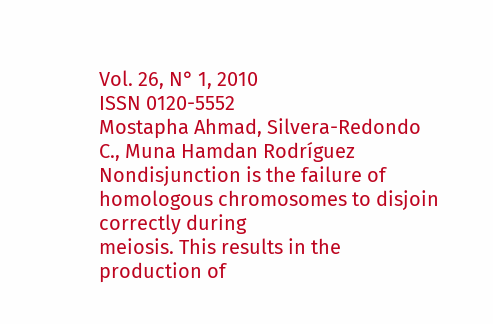Vol. 26, N° 1, 2010
ISSN 0120-5552
Mostapha Ahmad, Silvera-Redondo C., Muna Hamdan Rodríguez
Nondisjunction is the failure of homologous chromosomes to disjoin correctly during
meiosis. This results in the production of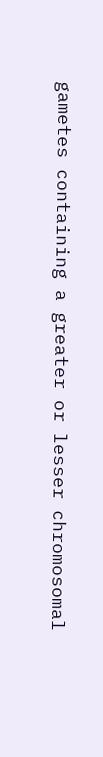gametes containing a greater or lesser chromosomal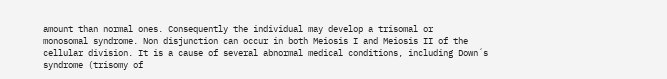amount than normal ones. Consequently the individual may develop a trisomal or
monosomal syndrome. Non disjunction can occur in both Meiosis I and Meiosis II of the
cellular division. It is a cause of several abnormal medical conditions, including Down´s
syndrome (trisomy of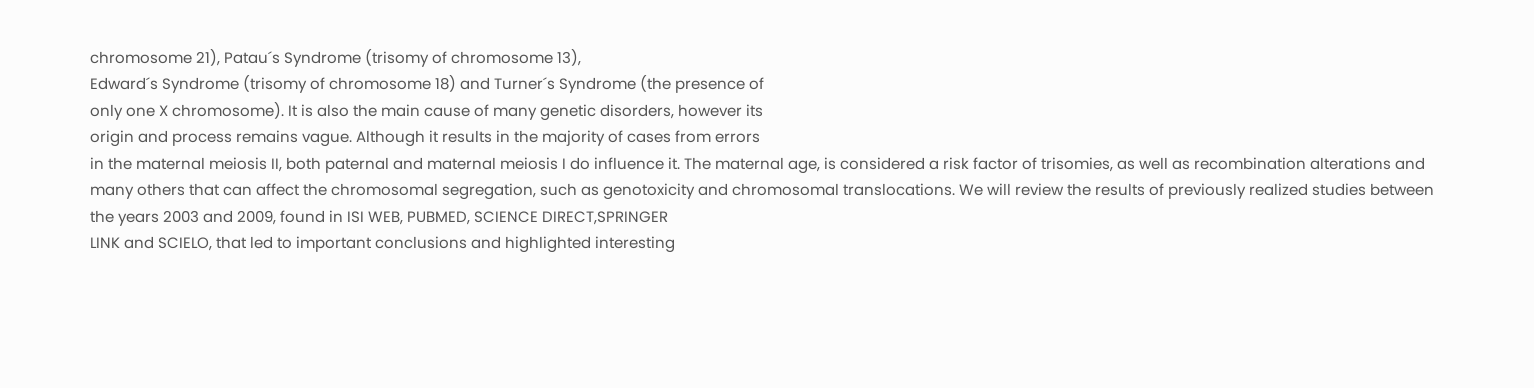chromosome 21), Patau´s Syndrome (trisomy of chromosome 13),
Edward´s Syndrome (trisomy of chromosome 18) and Turner´s Syndrome (the presence of
only one X chromosome). It is also the main cause of many genetic disorders, however its
origin and process remains vague. Although it results in the majority of cases from errors
in the maternal meiosis II, both paternal and maternal meiosis I do influence it. The maternal age, is considered a risk factor of trisomies, as well as recombination alterations and
many others that can affect the chromosomal segregation, such as genotoxicity and chromosomal translocations. We will review the results of previously realized studies between
the years 2003 and 2009, found in ISI WEB, PUBMED, SCIENCE DIRECT,SPRINGER
LINK and SCIELO, that led to important conclusions and highlighted interesting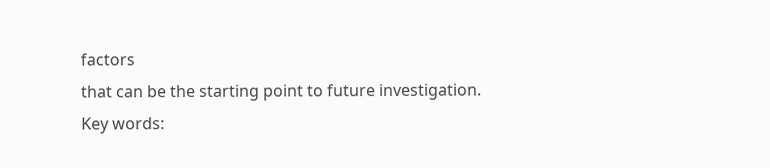factors
that can be the starting point to future investigation.
Key words: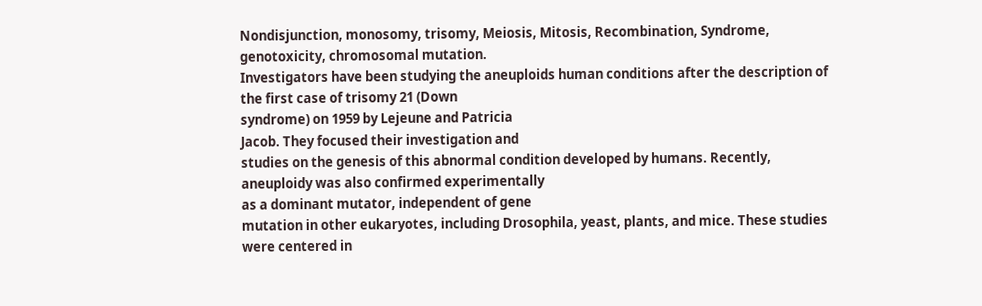Nondisjunction, monosomy, trisomy, Meiosis, Mitosis, Recombination, Syndrome, genotoxicity, chromosomal mutation.
Investigators have been studying the aneuploids human conditions after the description of the first case of trisomy 21 (Down
syndrome) on 1959 by Lejeune and Patricia
Jacob. They focused their investigation and
studies on the genesis of this abnormal condition developed by humans. Recently, aneuploidy was also confirmed experimentally
as a dominant mutator, independent of gene
mutation in other eukaryotes, including Drosophila, yeast, plants, and mice. These studies
were centered in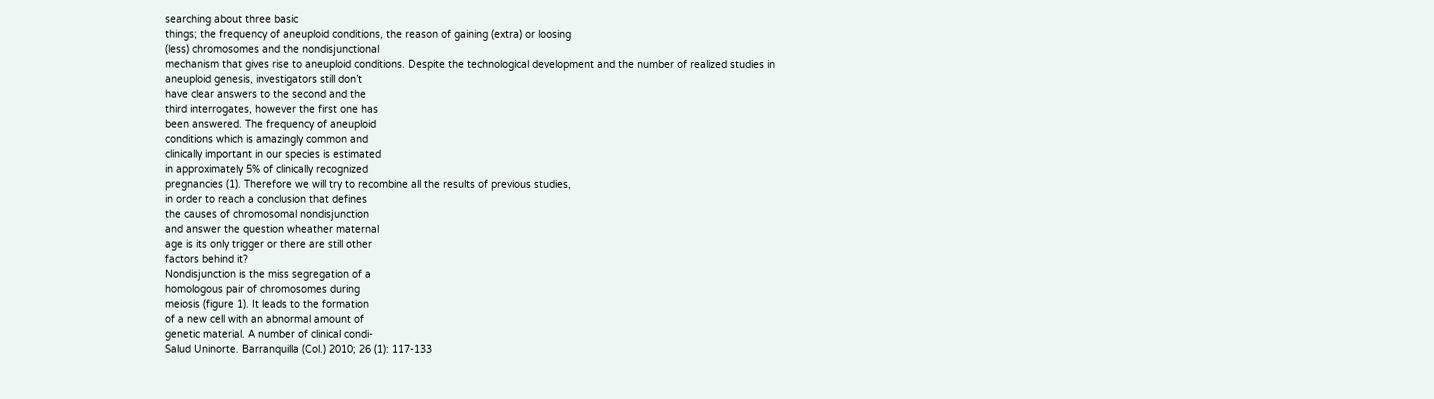searching about three basic
things; the frequency of aneuploid conditions, the reason of gaining (extra) or loosing
(less) chromosomes and the nondisjunctional
mechanism that gives rise to aneuploid conditions. Despite the technological development and the number of realized studies in
aneuploid genesis, investigators still don’t
have clear answers to the second and the
third interrogates, however the first one has
been answered. The frequency of aneuploid
conditions which is amazingly common and
clinically important in our species is estimated
in approximately 5% of clinically recognized
pregnancies (1). Therefore we will try to recombine all the results of previous studies,
in order to reach a conclusion that defines
the causes of chromosomal nondisjunction
and answer the question wheather maternal
age is its only trigger or there are still other
factors behind it?
Nondisjunction is the miss segregation of a
homologous pair of chromosomes during
meiosis (figure 1). It leads to the formation
of a new cell with an abnormal amount of
genetic material. A number of clinical condi-
Salud Uninorte. Barranquilla (Col.) 2010; 26 (1): 117-133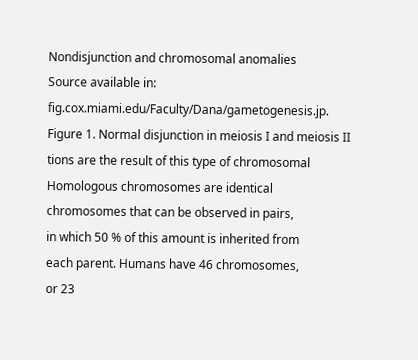Nondisjunction and chromosomal anomalies
Source available in: fig.cox.miami.edu/Faculty/Dana/gametogenesis.jp.
Figure 1. Normal disjunction in meiosis I and meiosis II
tions are the result of this type of chromosomal
Homologous chromosomes are identical
chromosomes that can be observed in pairs,
in which 50 % of this amount is inherited from
each parent. Humans have 46 chromosomes,
or 23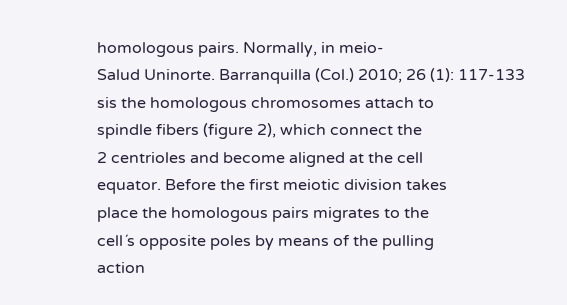homologous pairs. Normally, in meio-
Salud Uninorte. Barranquilla (Col.) 2010; 26 (1): 117-133
sis the homologous chromosomes attach to
spindle fibers (figure 2), which connect the
2 centrioles and become aligned at the cell
equator. Before the first meiotic division takes
place the homologous pairs migrates to the
cell´s opposite poles by means of the pulling
action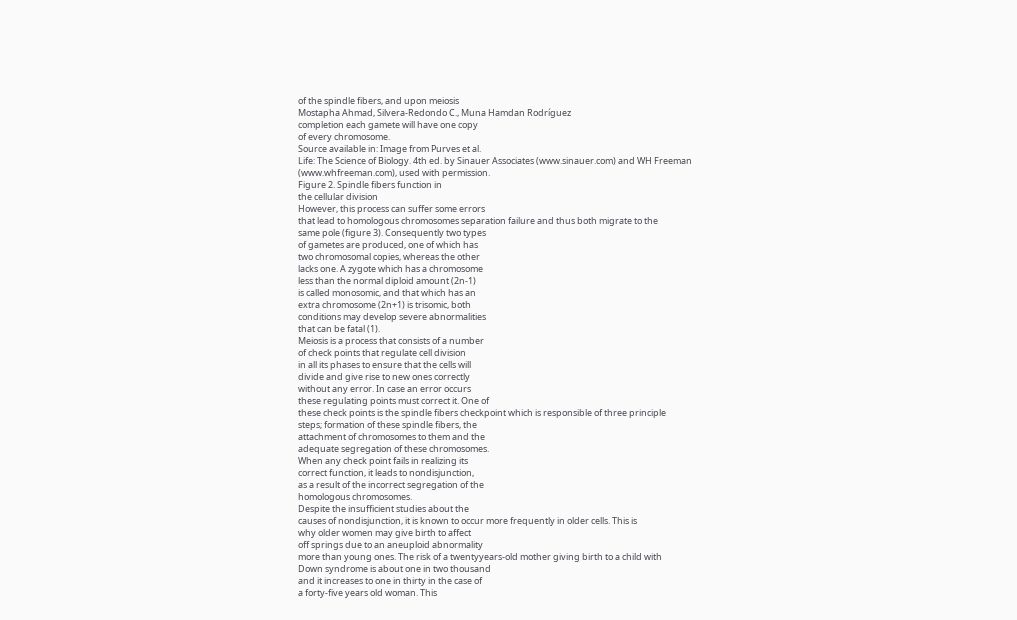of the spindle fibers, and upon meiosis
Mostapha Ahmad, Silvera-Redondo C., Muna Hamdan Rodríguez
completion each gamete will have one copy
of every chromosome.
Source available in: Image from Purves et al.
Life: The Science of Biology. 4th ed. by Sinauer Associates (www.sinauer.com) and WH Freeman
(www.whfreeman.com), used with permission.
Figure 2. Spindle fibers function in
the cellular division
However, this process can suffer some errors
that lead to homologous chromosomes separation failure and thus both migrate to the
same pole (figure 3). Consequently two types
of gametes are produced, one of which has
two chromosomal copies, whereas the other
lacks one. A zygote which has a chromosome
less than the normal diploid amount (2n-1)
is called monosomic, and that which has an
extra chromosome (2n+1) is trisomic, both
conditions may develop severe abnormalities
that can be fatal (1).
Meiosis is a process that consists of a number
of check points that regulate cell division
in all its phases to ensure that the cells will
divide and give rise to new ones correctly
without any error. In case an error occurs
these regulating points must correct it. One of
these check points is the spindle fibers checkpoint which is responsible of three principle
steps; formation of these spindle fibers, the
attachment of chromosomes to them and the
adequate segregation of these chromosomes.
When any check point fails in realizing its
correct function, it leads to nondisjunction,
as a result of the incorrect segregation of the
homologous chromosomes.
Despite the insufficient studies about the
causes of nondisjunction, it is known to occur more frequently in older cells. This is
why older women may give birth to affect
off springs due to an aneuploid abnormality
more than young ones. The risk of a twentyyears-old mother giving birth to a child with
Down syndrome is about one in two thousand
and it increases to one in thirty in the case of
a forty-five years old woman. This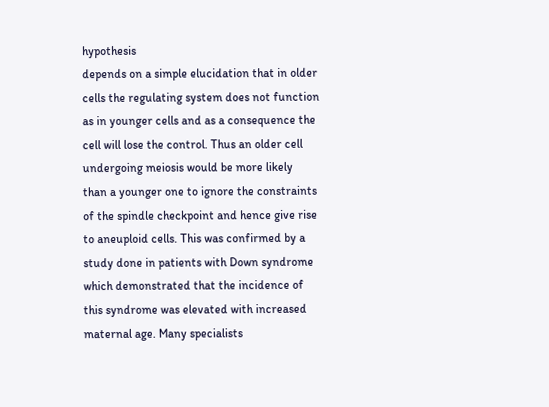hypothesis
depends on a simple elucidation that in older
cells the regulating system does not function
as in younger cells and as a consequence the
cell will lose the control. Thus an older cell
undergoing meiosis would be more likely
than a younger one to ignore the constraints
of the spindle checkpoint and hence give rise
to aneuploid cells. This was confirmed by a
study done in patients with Down syndrome
which demonstrated that the incidence of
this syndrome was elevated with increased
maternal age. Many specialists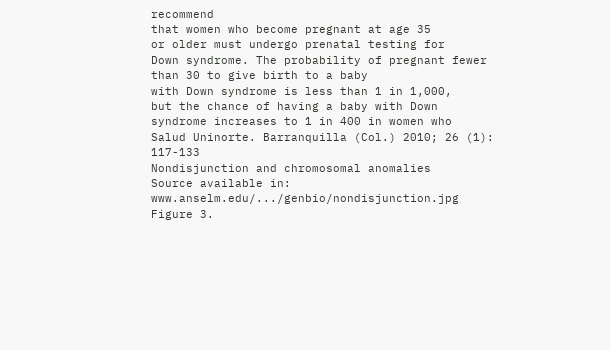recommend
that women who become pregnant at age 35
or older must undergo prenatal testing for
Down syndrome. The probability of pregnant fewer than 30 to give birth to a baby
with Down syndrome is less than 1 in 1,000,
but the chance of having a baby with Down
syndrome increases to 1 in 400 in women who
Salud Uninorte. Barranquilla (Col.) 2010; 26 (1): 117-133
Nondisjunction and chromosomal anomalies
Source available in: www.anselm.edu/.../genbio/nondisjunction.jpg
Figure 3.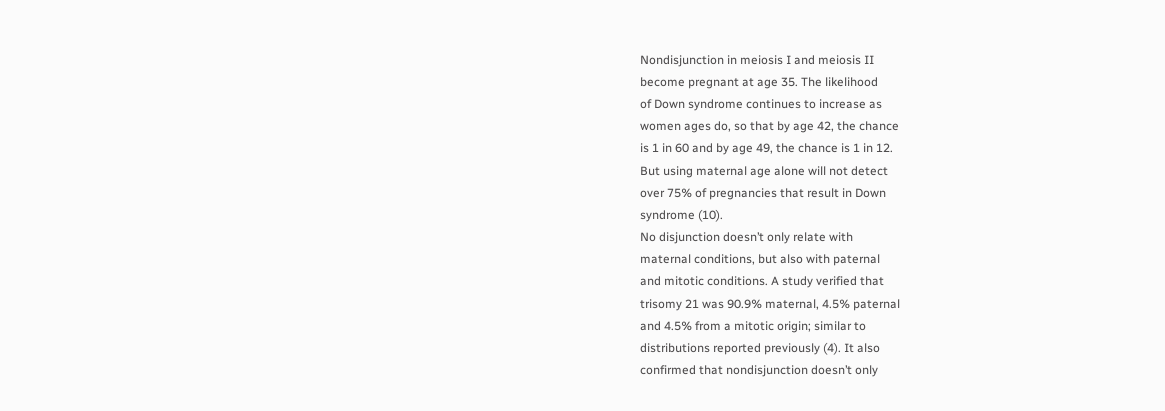Nondisjunction in meiosis I and meiosis II
become pregnant at age 35. The likelihood
of Down syndrome continues to increase as
women ages do, so that by age 42, the chance
is 1 in 60 and by age 49, the chance is 1 in 12.
But using maternal age alone will not detect
over 75% of pregnancies that result in Down
syndrome (10).
No disjunction doesn’t only relate with
maternal conditions, but also with paternal
and mitotic conditions. A study verified that
trisomy 21 was 90.9% maternal, 4.5% paternal
and 4.5% from a mitotic origin; similar to
distributions reported previously (4). It also
confirmed that nondisjunction doesn’t only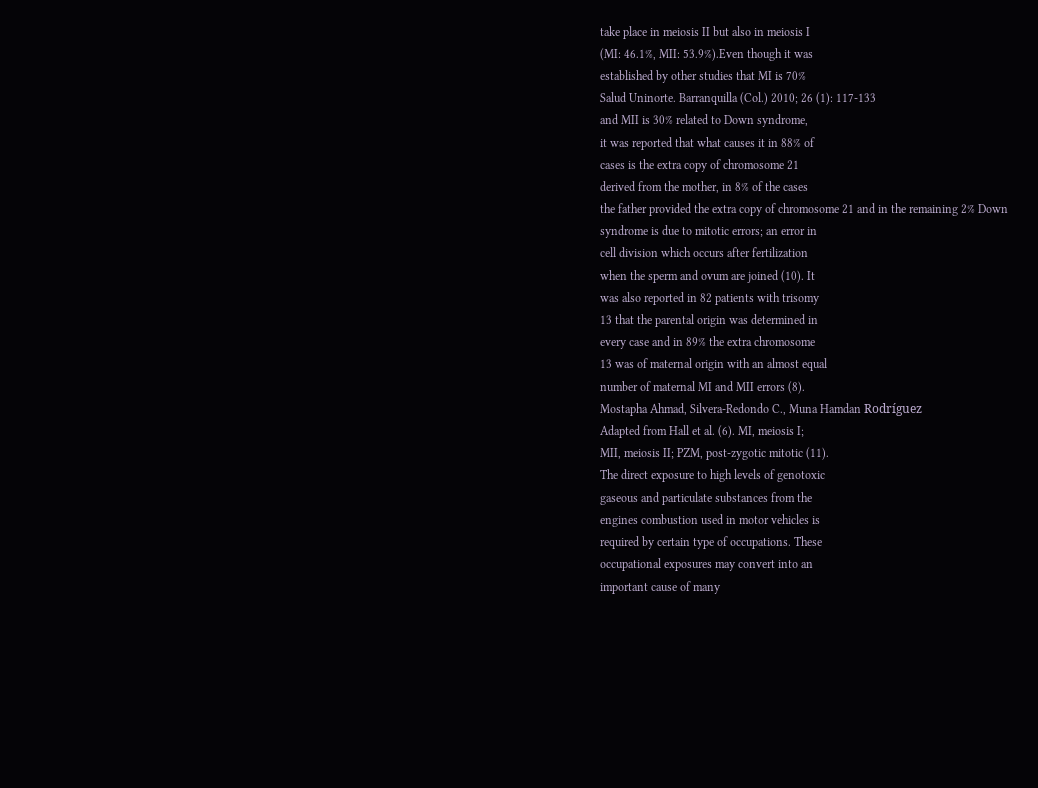take place in meiosis II but also in meiosis I
(MI: 46.1%, MII: 53.9%).Even though it was
established by other studies that MI is 70%
Salud Uninorte. Barranquilla (Col.) 2010; 26 (1): 117-133
and MII is 30% related to Down syndrome,
it was reported that what causes it in 88% of
cases is the extra copy of chromosome 21
derived from the mother, in 8% of the cases
the father provided the extra copy of chromosome 21 and in the remaining 2% Down
syndrome is due to mitotic errors; an error in
cell division which occurs after fertilization
when the sperm and ovum are joined (10). It
was also reported in 82 patients with trisomy
13 that the parental origin was determined in
every case and in 89% the extra chromosome
13 was of maternal origin with an almost equal
number of maternal MI and MII errors (8).
Mostapha Ahmad, Silvera-Redondo C., Muna Hamdan Rodríguez
Adapted from Hall et al. (6). MI, meiosis I;
MII, meiosis II; PZM, post-zygotic mitotic (11).
The direct exposure to high levels of genotoxic
gaseous and particulate substances from the
engines combustion used in motor vehicles is
required by certain type of occupations. These
occupational exposures may convert into an
important cause of many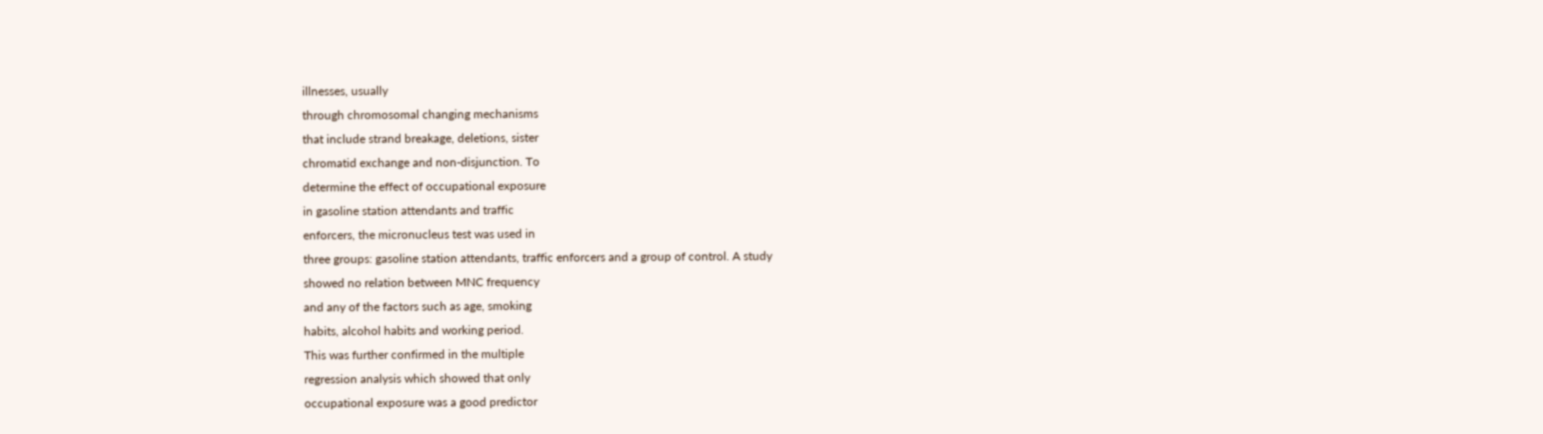illnesses, usually
through chromosomal changing mechanisms
that include strand breakage, deletions, sister
chromatid exchange and non-disjunction. To
determine the effect of occupational exposure
in gasoline station attendants and traffic
enforcers, the micronucleus test was used in
three groups: gasoline station attendants, traffic enforcers and a group of control. A study
showed no relation between MNC frequency
and any of the factors such as age, smoking
habits, alcohol habits and working period.
This was further confirmed in the multiple
regression analysis which showed that only
occupational exposure was a good predictor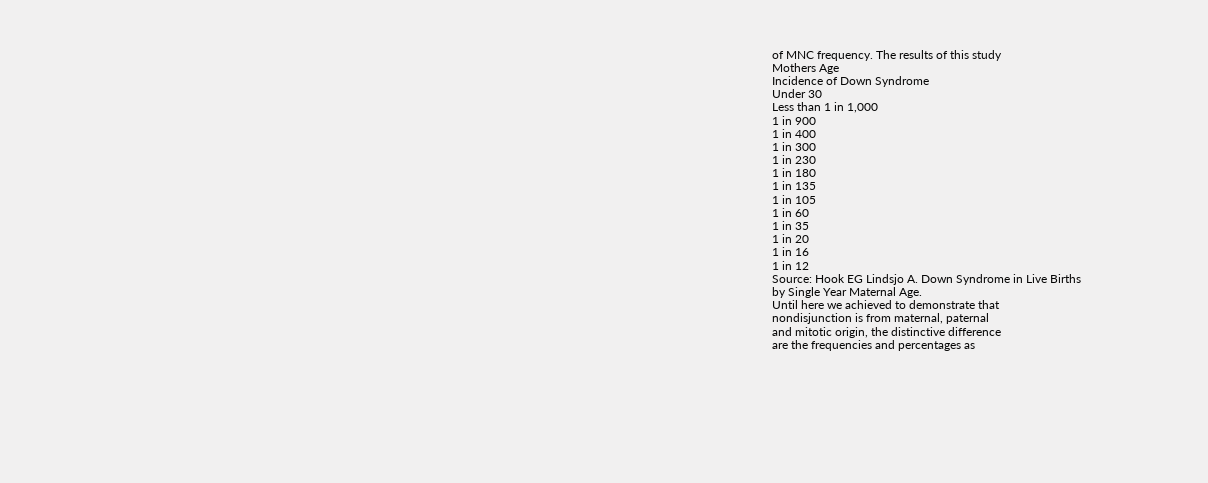of MNC frequency. The results of this study
Mothers Age
Incidence of Down Syndrome
Under 30
Less than 1 in 1,000
1 in 900
1 in 400
1 in 300
1 in 230
1 in 180
1 in 135
1 in 105
1 in 60
1 in 35
1 in 20
1 in 16
1 in 12
Source: Hook EG Lindsjo A. Down Syndrome in Live Births
by Single Year Maternal Age.
Until here we achieved to demonstrate that
nondisjunction is from maternal, paternal
and mitotic origin, the distinctive difference
are the frequencies and percentages as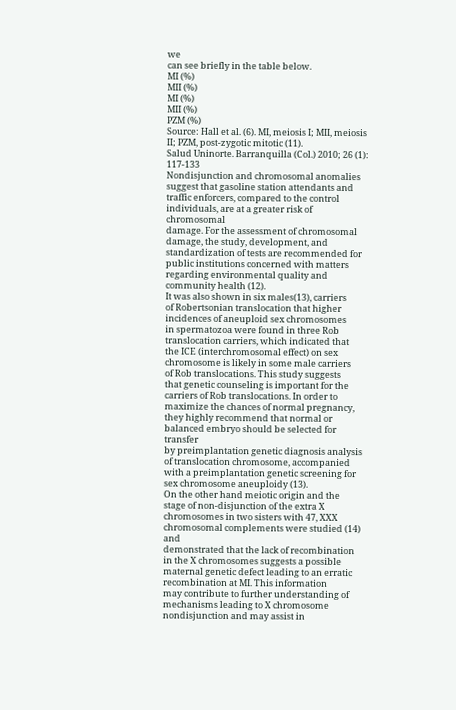we
can see briefly in the table below.
MI (%)
MII (%)
MI (%)
MII (%)
PZM (%)
Source: Hall et al. (6). MI, meiosis I; MII, meiosis II; PZM, post-zygotic mitotic (11).
Salud Uninorte. Barranquilla (Col.) 2010; 26 (1): 117-133
Nondisjunction and chromosomal anomalies
suggest that gasoline station attendants and
traffic enforcers, compared to the control individuals, are at a greater risk of chromosomal
damage. For the assessment of chromosomal
damage, the study, development, and standardization of tests are recommended for
public institutions concerned with matters
regarding environmental quality and community health (12).
It was also shown in six males(13), carriers
of Robertsonian translocation that higher
incidences of aneuploid sex chromosomes
in spermatozoa were found in three Rob
translocation carriers, which indicated that
the ICE (interchromosomal effect) on sex
chromosome is likely in some male carriers
of Rob translocations. This study suggests
that genetic counseling is important for the
carriers of Rob translocations. In order to
maximize the chances of normal pregnancy,
they highly recommend that normal or balanced embryo should be selected for transfer
by preimplantation genetic diagnosis analysis
of translocation chromosome, accompanied
with a preimplantation genetic screening for
sex chromosome aneuploidy (13).
On the other hand meiotic origin and the
stage of non-disjunction of the extra X chromosomes in two sisters with 47, XXX chromosomal complements were studied (14) and
demonstrated that the lack of recombination
in the X chromosomes suggests a possible
maternal genetic defect leading to an erratic recombination at MI. This information
may contribute to further understanding of
mechanisms leading to X chromosome nondisjunction and may assist in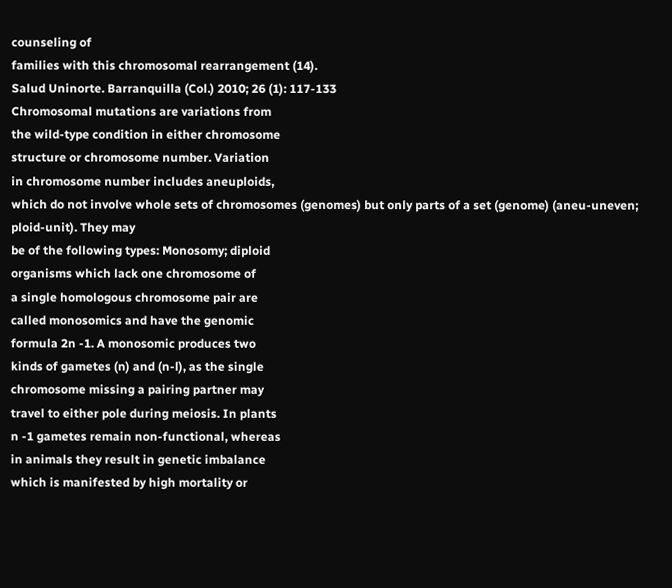counseling of
families with this chromosomal rearrangement (14).
Salud Uninorte. Barranquilla (Col.) 2010; 26 (1): 117-133
Chromosomal mutations are variations from
the wild-type condition in either chromosome
structure or chromosome number. Variation
in chromosome number includes aneuploids,
which do not involve whole sets of chromosomes (genomes) but only parts of a set (genome) (aneu-uneven; ploid-unit). They may
be of the following types: Monosomy; diploid
organisms which lack one chromosome of
a single homologous chromosome pair are
called monosomics and have the genomic
formula 2n -1. A monosomic produces two
kinds of gametes (n) and (n-l), as the single
chromosome missing a pairing partner may
travel to either pole during meiosis. In plants
n -1 gametes remain non-functional, whereas
in animals they result in genetic imbalance
which is manifested by high mortality or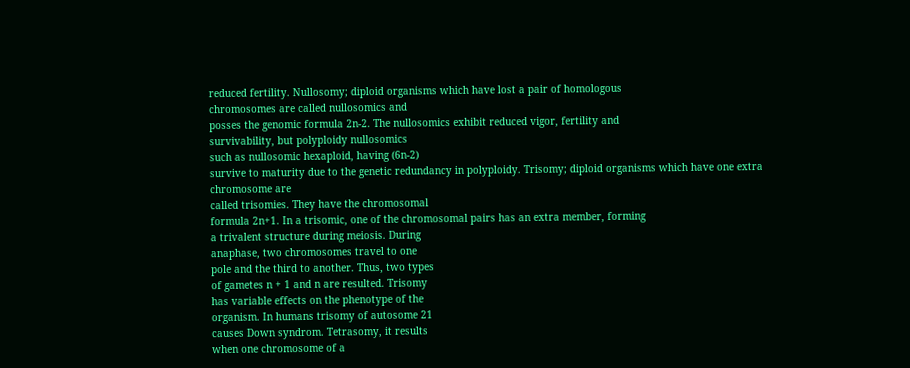reduced fertility. Nullosomy; diploid organisms which have lost a pair of homologous
chromosomes are called nullosomics and
posses the genomic formula 2n-2. The nullosomics exhibit reduced vigor, fertility and
survivability, but polyploidy nullosomics
such as nullosomic hexaploid, having (6n-2)
survive to maturity due to the genetic redundancy in polyploidy. Trisomy; diploid organisms which have one extra chromosome are
called trisomies. They have the chromosomal
formula 2n+1. In a trisomic, one of the chromosomal pairs has an extra member, forming
a trivalent structure during meiosis. During
anaphase, two chromosomes travel to one
pole and the third to another. Thus, two types
of gametes n + 1 and n are resulted. Trisomy
has variable effects on the phenotype of the
organism. In humans trisomy of autosome 21
causes Down syndrom. Tetrasomy, it results
when one chromosome of a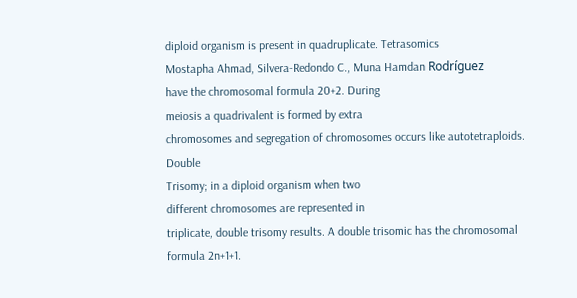diploid organism is present in quadruplicate. Tetrasomics
Mostapha Ahmad, Silvera-Redondo C., Muna Hamdan Rodríguez
have the chromosomal formula 20+2. During
meiosis a quadrivalent is formed by extra
chromosomes and segregation of chromosomes occurs like autotetraploids. Double
Trisomy; in a diploid organism when two
different chromosomes are represented in
triplicate, double trisomy results. A double trisomic has the chromosomal formula 2n+1+1.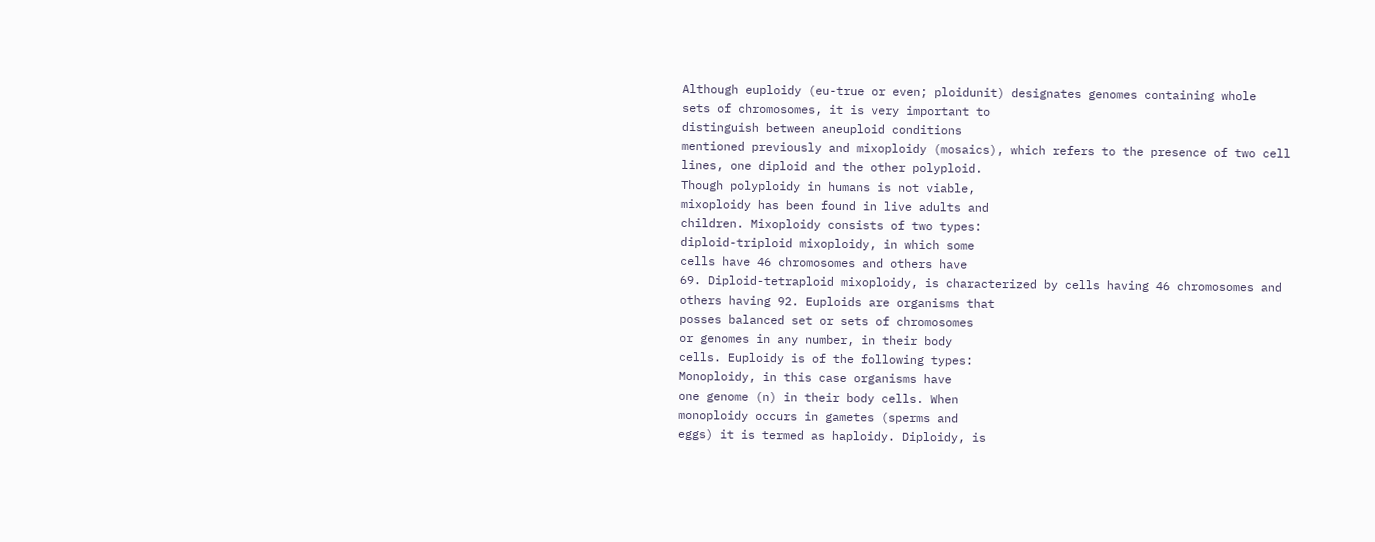Although euploidy (eu-true or even; ploidunit) designates genomes containing whole
sets of chromosomes, it is very important to
distinguish between aneuploid conditions
mentioned previously and mixoploidy (mosaics), which refers to the presence of two cell
lines, one diploid and the other polyploid.
Though polyploidy in humans is not viable,
mixoploidy has been found in live adults and
children. Mixoploidy consists of two types:
diploid-triploid mixoploidy, in which some
cells have 46 chromosomes and others have
69. Diploid-tetraploid mixoploidy, is characterized by cells having 46 chromosomes and
others having 92. Euploids are organisms that
posses balanced set or sets of chromosomes
or genomes in any number, in their body
cells. Euploidy is of the following types:
Monoploidy, in this case organisms have
one genome (n) in their body cells. When
monoploidy occurs in gametes (sperms and
eggs) it is termed as haploidy. Diploidy, is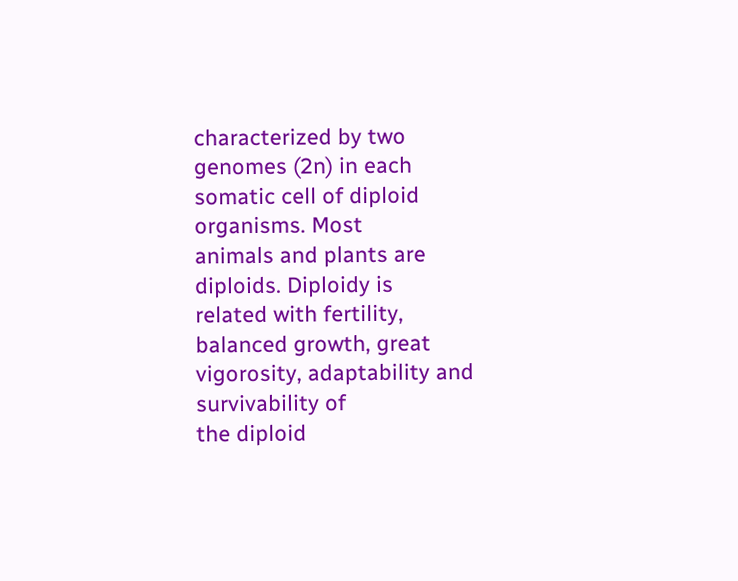characterized by two genomes (2n) in each
somatic cell of diploid organisms. Most
animals and plants are diploids. Diploidy is
related with fertility, balanced growth, great
vigorosity, adaptability and survivability of
the diploid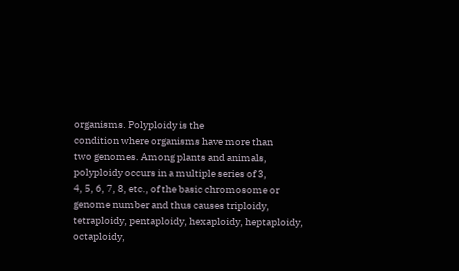organisms. Polyploidy is the
condition where organisms have more than
two genomes. Among plants and animals,
polyploidy occurs in a multiple series of 3,
4, 5, 6, 7, 8, etc., of the basic chromosome or
genome number and thus causes triploidy,
tetraploidy, pentaploidy, hexaploidy, heptaploidy, octaploidy,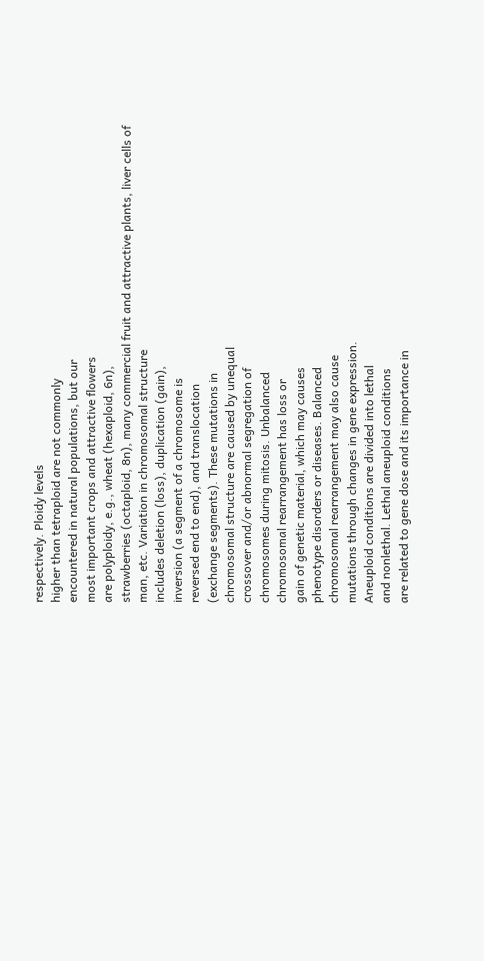respectively. Ploidy levels
higher than tetraploid are not commonly
encountered in natural populations, but our
most important crops and attractive flowers
are polyploidy, e.g., wheat (hexaploid, 6n),
strawberries (octaploid, 8n), many commercial fruit and attractive plants, liver cells of
man, etc. Variation in chromosomal structure
includes deletion (loss), duplication (gain),
inversion (a segment of a chromosome is
reversed end to end), and translocation
(exchange segments). These mutations in
chromosomal structure are caused by unequal
crossover and/or abnormal segregation of
chromosomes during mitosis. Unbalanced
chromosomal rearrangement has loss or
gain of genetic material, which may causes
phenotype disorders or diseases. Balanced
chromosomal rearrangement may also cause
mutations through changes in gene expression.
Aneuploid conditions are divided into lethal
and nonlethal. Lethal aneuploid conditions
are related to gene dose and its importance in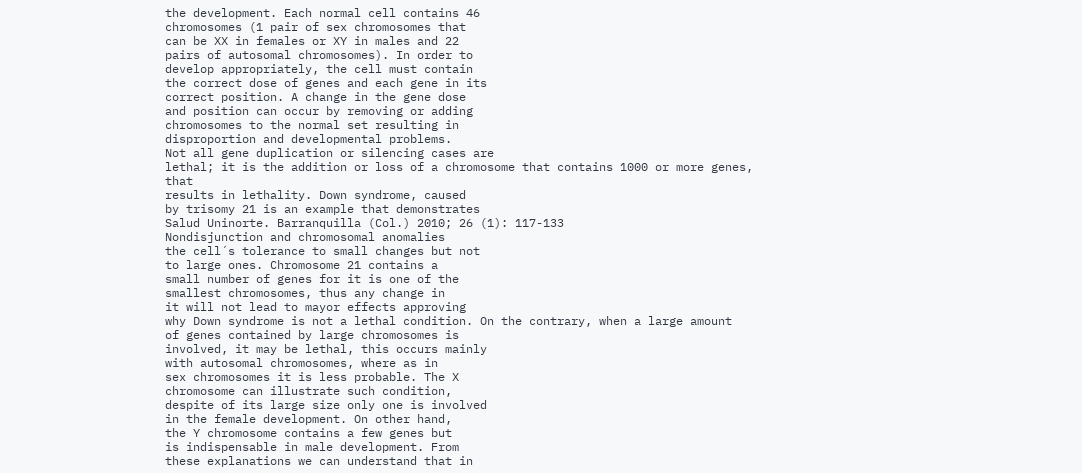the development. Each normal cell contains 46
chromosomes (1 pair of sex chromosomes that
can be XX in females or XY in males and 22
pairs of autosomal chromosomes). In order to
develop appropriately, the cell must contain
the correct dose of genes and each gene in its
correct position. A change in the gene dose
and position can occur by removing or adding
chromosomes to the normal set resulting in
disproportion and developmental problems.
Not all gene duplication or silencing cases are
lethal; it is the addition or loss of a chromosome that contains 1000 or more genes, that
results in lethality. Down syndrome, caused
by trisomy 21 is an example that demonstrates
Salud Uninorte. Barranquilla (Col.) 2010; 26 (1): 117-133
Nondisjunction and chromosomal anomalies
the cell´s tolerance to small changes but not
to large ones. Chromosome 21 contains a
small number of genes for it is one of the
smallest chromosomes, thus any change in
it will not lead to mayor effects approving
why Down syndrome is not a lethal condition. On the contrary, when a large amount
of genes contained by large chromosomes is
involved, it may be lethal, this occurs mainly
with autosomal chromosomes, where as in
sex chromosomes it is less probable. The X
chromosome can illustrate such condition,
despite of its large size only one is involved
in the female development. On other hand,
the Y chromosome contains a few genes but
is indispensable in male development. From
these explanations we can understand that in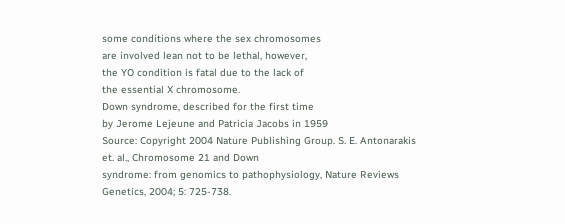some conditions where the sex chromosomes
are involved lean not to be lethal, however,
the YO condition is fatal due to the lack of
the essential X chromosome.
Down syndrome, described for the first time
by Jerome Lejeune and Patricia Jacobs in 1959
Source: Copyright 2004 Nature Publishing Group. S. E. Antonarakis et. al., Chromosome 21 and Down
syndrome: from genomics to pathophysiology, Nature Reviews Genetics, 2004; 5: 725-738.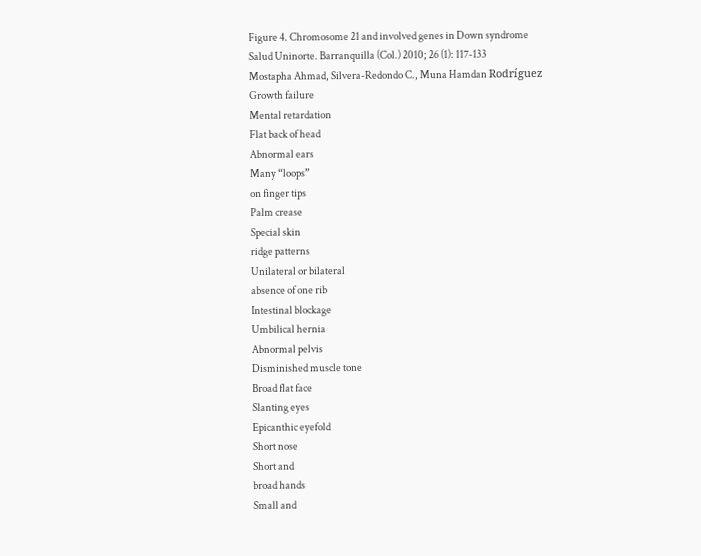Figure 4. Chromosome 21 and involved genes in Down syndrome
Salud Uninorte. Barranquilla (Col.) 2010; 26 (1): 117-133
Mostapha Ahmad, Silvera-Redondo C., Muna Hamdan Rodríguez
Growth failure
Mental retardation
Flat back of head
Abnormal ears
Many “loops”
on finger tips
Palm crease
Special skin
ridge patterns
Unilateral or bilateral
absence of one rib
Intestinal blockage
Umbilical hernia
Abnormal pelvis
Disminished muscle tone
Broad flat face
Slanting eyes
Epicanthic eyefold
Short nose
Short and
broad hands
Small and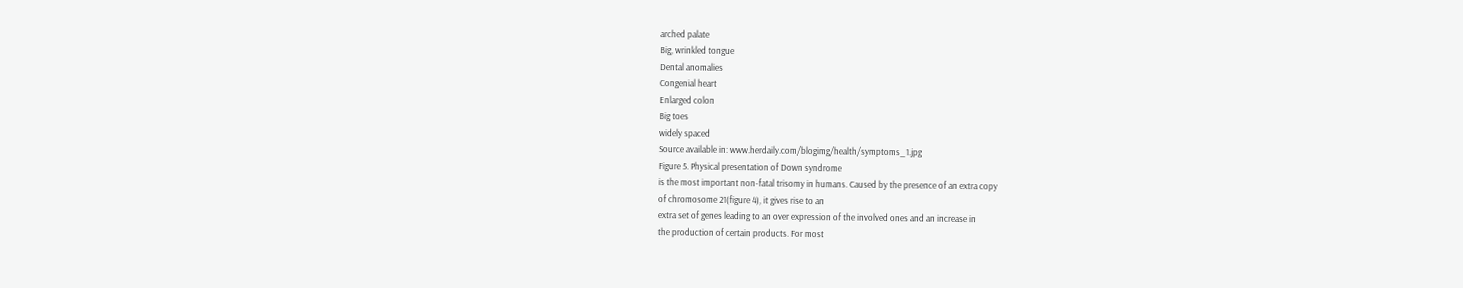arched palate
Big, wrinkled tongue
Dental anomalies
Congenial heart
Enlarged colon
Big toes
widely spaced
Source available in: www.herdaily.com/blogimg/health/symptoms_1.jpg
Figure 5. Physical presentation of Down syndrome
is the most important non-fatal trisomy in humans. Caused by the presence of an extra copy
of chromosome 21(figure 4), it gives rise to an
extra set of genes leading to an over expression of the involved ones and an increase in
the production of certain products. For most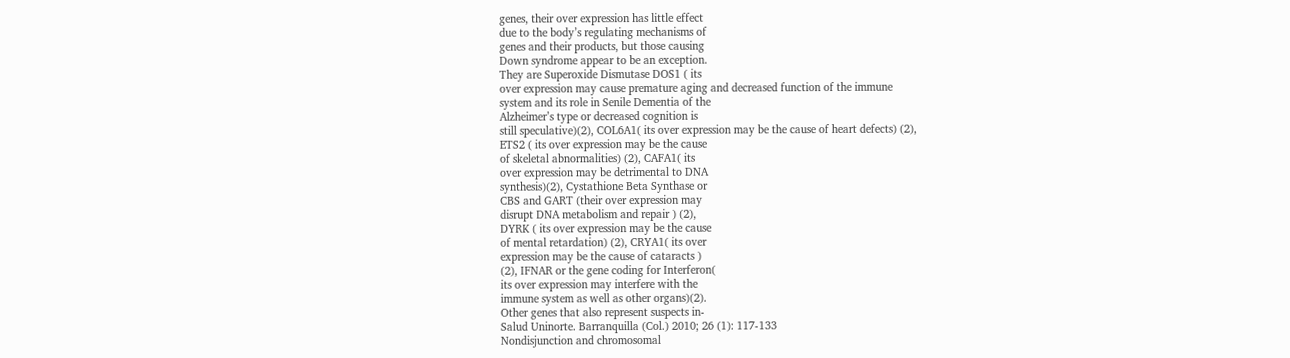genes, their over expression has little effect
due to the body’s regulating mechanisms of
genes and their products, but those causing
Down syndrome appear to be an exception.
They are Superoxide Dismutase DOS1 ( its
over expression may cause premature aging and decreased function of the immune
system and its role in Senile Dementia of the
Alzheimer’s type or decreased cognition is
still speculative)(2), COL6A1( its over expression may be the cause of heart defects) (2),
ETS2 ( its over expression may be the cause
of skeletal abnormalities) (2), CAFA1( its
over expression may be detrimental to DNA
synthesis)(2), Cystathione Beta Synthase or
CBS and GART (their over expression may
disrupt DNA metabolism and repair ) (2),
DYRK ( its over expression may be the cause
of mental retardation) (2), CRYA1( its over
expression may be the cause of cataracts )
(2), IFNAR or the gene coding for Interferon(
its over expression may interfere with the
immune system as well as other organs)(2).
Other genes that also represent suspects in-
Salud Uninorte. Barranquilla (Col.) 2010; 26 (1): 117-133
Nondisjunction and chromosomal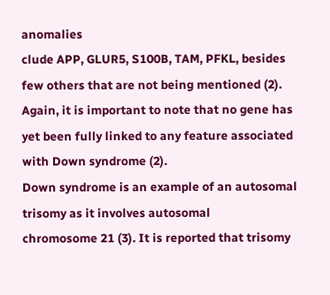anomalies
clude APP, GLUR5, S100B, TAM, PFKL, besides
few others that are not being mentioned (2).
Again, it is important to note that no gene has
yet been fully linked to any feature associated
with Down syndrome (2).
Down syndrome is an example of an autosomal trisomy as it involves autosomal
chromosome 21 (3). It is reported that trisomy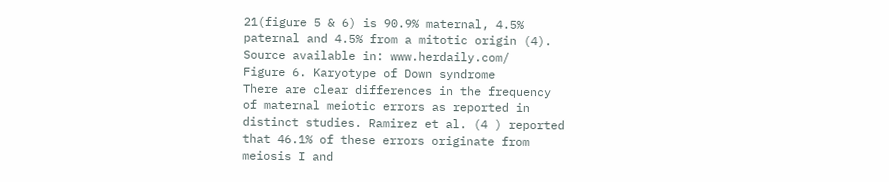21(figure 5 & 6) is 90.9% maternal, 4.5%
paternal and 4.5% from a mitotic origin (4).
Source available in: www.herdaily.com/
Figure 6. Karyotype of Down syndrome
There are clear differences in the frequency
of maternal meiotic errors as reported in
distinct studies. Ramirez et al. (4 ) reported
that 46.1% of these errors originate from
meiosis I and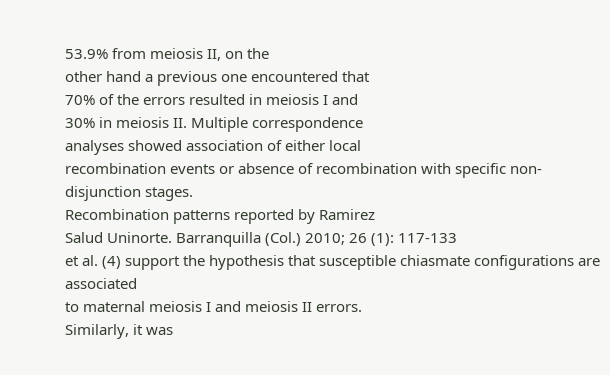53.9% from meiosis II, on the
other hand a previous one encountered that
70% of the errors resulted in meiosis I and
30% in meiosis II. Multiple correspondence
analyses showed association of either local
recombination events or absence of recombination with specific non-disjunction stages.
Recombination patterns reported by Ramirez
Salud Uninorte. Barranquilla (Col.) 2010; 26 (1): 117-133
et al. (4) support the hypothesis that susceptible chiasmate configurations are associated
to maternal meiosis I and meiosis II errors.
Similarly, it was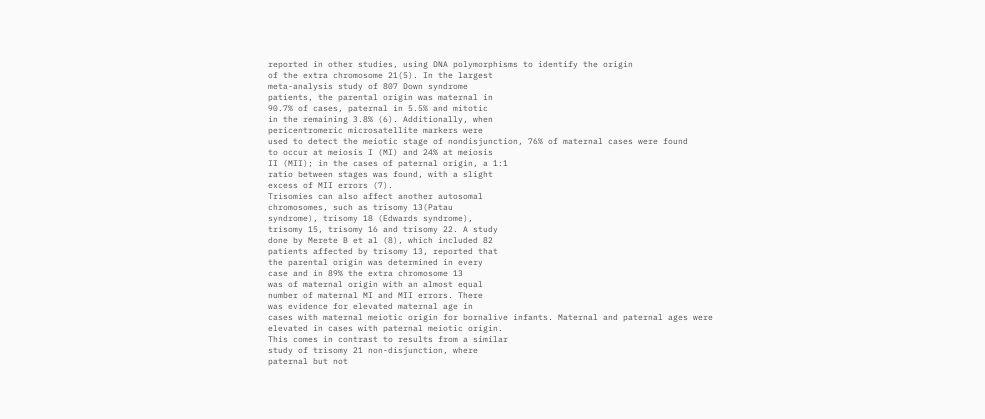reported in other studies, using DNA polymorphisms to identify the origin
of the extra chromosome 21(5). In the largest
meta-analysis study of 807 Down syndrome
patients, the parental origin was maternal in
90.7% of cases, paternal in 5.5% and mitotic
in the remaining 3.8% (6). Additionally, when
pericentromeric microsatellite markers were
used to detect the meiotic stage of nondisjunction, 76% of maternal cases were found
to occur at meiosis I (MI) and 24% at meiosis
II (MII); in the cases of paternal origin, a 1:1
ratio between stages was found, with a slight
excess of MII errors (7).
Trisomies can also affect another autosomal
chromosomes, such as trisomy 13(Patau
syndrome), trisomy 18 (Edwards syndrome),
trisomy 15, trisomy 16 and trisomy 22. A study
done by Merete B et al (8), which included 82
patients affected by trisomy 13, reported that
the parental origin was determined in every
case and in 89% the extra chromosome 13
was of maternal origin with an almost equal
number of maternal MI and MII errors. There
was evidence for elevated maternal age in
cases with maternal meiotic origin for bornalive infants. Maternal and paternal ages were
elevated in cases with paternal meiotic origin.
This comes in contrast to results from a similar
study of trisomy 21 non-disjunction, where
paternal but not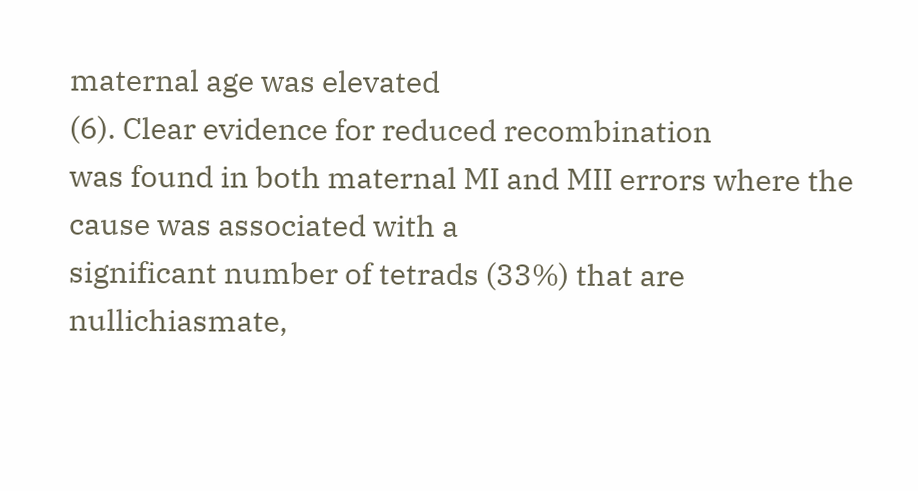maternal age was elevated
(6). Clear evidence for reduced recombination
was found in both maternal MI and MII errors where the cause was associated with a
significant number of tetrads (33%) that are
nullichiasmate,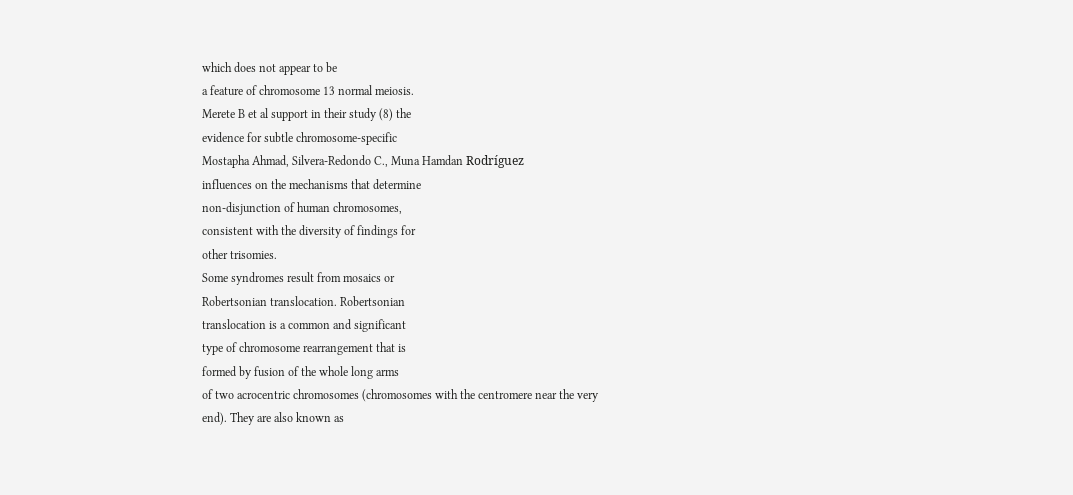which does not appear to be
a feature of chromosome 13 normal meiosis.
Merete B et al support in their study (8) the
evidence for subtle chromosome-specific
Mostapha Ahmad, Silvera-Redondo C., Muna Hamdan Rodríguez
influences on the mechanisms that determine
non-disjunction of human chromosomes,
consistent with the diversity of findings for
other trisomies.
Some syndromes result from mosaics or
Robertsonian translocation. Robertsonian
translocation is a common and significant
type of chromosome rearrangement that is
formed by fusion of the whole long arms
of two acrocentric chromosomes (chromosomes with the centromere near the very
end). They are also known as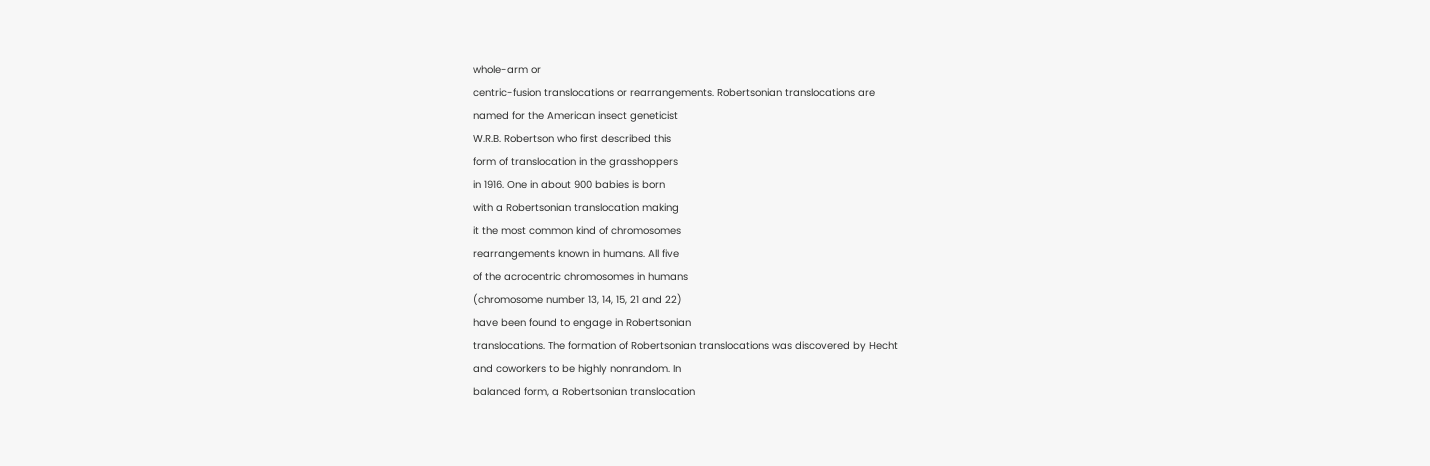whole-arm or
centric-fusion translocations or rearrangements. Robertsonian translocations are
named for the American insect geneticist
W.R.B. Robertson who first described this
form of translocation in the grasshoppers
in 1916. One in about 900 babies is born
with a Robertsonian translocation making
it the most common kind of chromosomes
rearrangements known in humans. All five
of the acrocentric chromosomes in humans
(chromosome number 13, 14, 15, 21 and 22)
have been found to engage in Robertsonian
translocations. The formation of Robertsonian translocations was discovered by Hecht
and coworkers to be highly nonrandom. In
balanced form, a Robertsonian translocation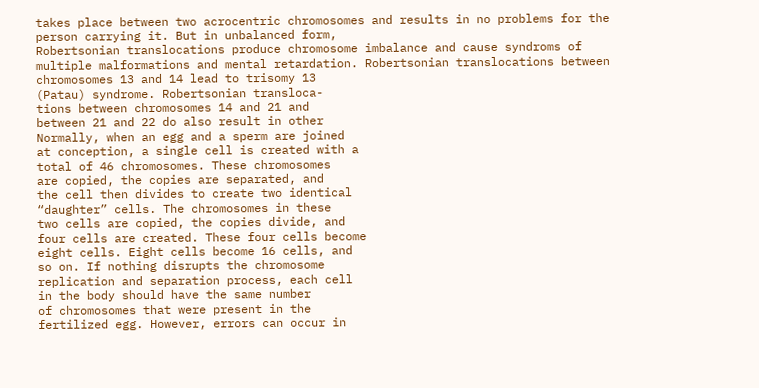takes place between two acrocentric chromosomes and results in no problems for the
person carrying it. But in unbalanced form,
Robertsonian translocations produce chromosome imbalance and cause syndroms of
multiple malformations and mental retardation. Robertsonian translocations between
chromosomes 13 and 14 lead to trisomy 13
(Patau) syndrome. Robertsonian transloca-
tions between chromosomes 14 and 21 and
between 21 and 22 do also result in other
Normally, when an egg and a sperm are joined
at conception, a single cell is created with a
total of 46 chromosomes. These chromosomes
are copied, the copies are separated, and
the cell then divides to create two identical
“daughter” cells. The chromosomes in these
two cells are copied, the copies divide, and
four cells are created. These four cells become
eight cells. Eight cells become 16 cells, and
so on. If nothing disrupts the chromosome
replication and separation process, each cell
in the body should have the same number
of chromosomes that were present in the
fertilized egg. However, errors can occur in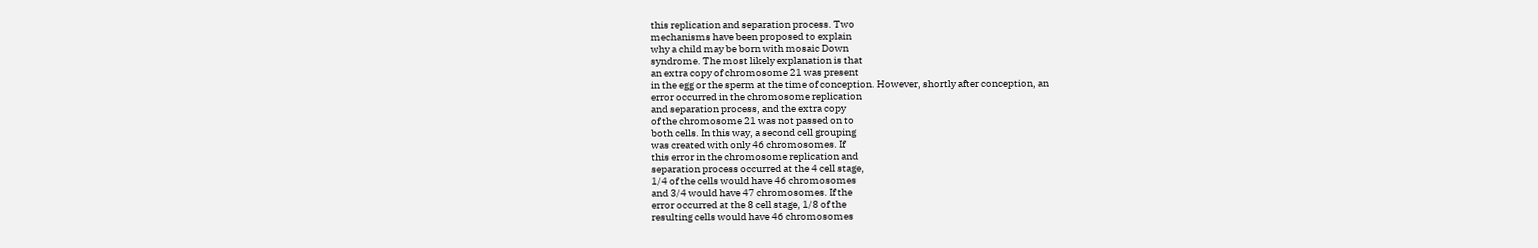this replication and separation process. Two
mechanisms have been proposed to explain
why a child may be born with mosaic Down
syndrome. The most likely explanation is that
an extra copy of chromosome 21 was present
in the egg or the sperm at the time of conception. However, shortly after conception, an
error occurred in the chromosome replication
and separation process, and the extra copy
of the chromosome 21 was not passed on to
both cells. In this way, a second cell grouping
was created with only 46 chromosomes. If
this error in the chromosome replication and
separation process occurred at the 4 cell stage,
1/4 of the cells would have 46 chromosomes
and 3/4 would have 47 chromosomes. If the
error occurred at the 8 cell stage, 1/8 of the
resulting cells would have 46 chromosomes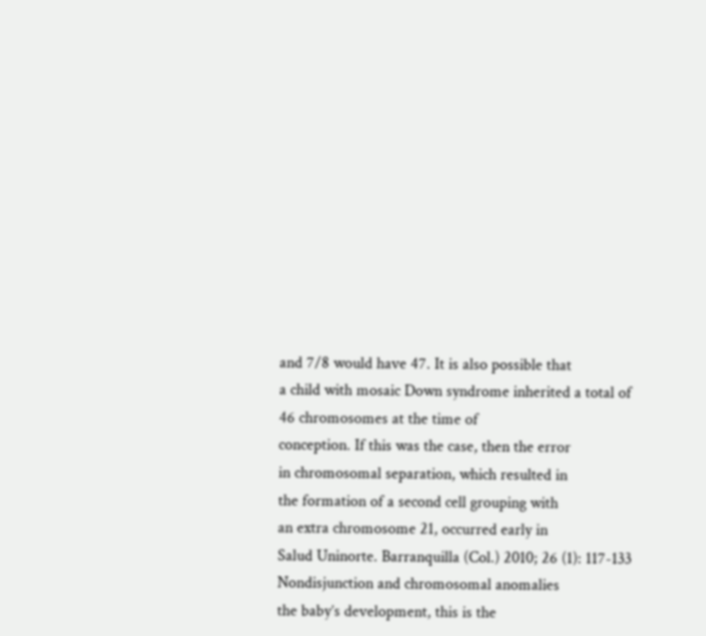and 7/8 would have 47. It is also possible that
a child with mosaic Down syndrome inherited a total of 46 chromosomes at the time of
conception. If this was the case, then the error
in chromosomal separation, which resulted in
the formation of a second cell grouping with
an extra chromosome 21, occurred early in
Salud Uninorte. Barranquilla (Col.) 2010; 26 (1): 117-133
Nondisjunction and chromosomal anomalies
the baby’s development, this is the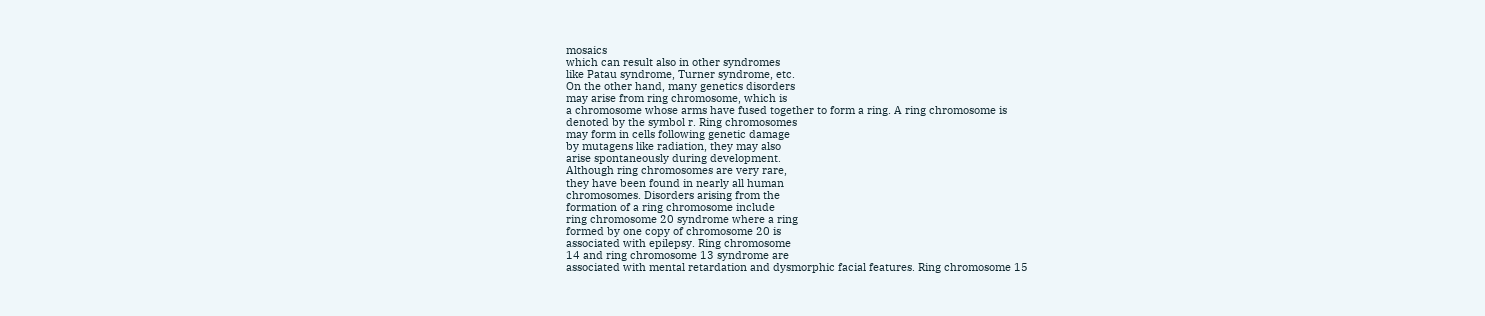mosaics
which can result also in other syndromes
like Patau syndrome, Turner syndrome, etc.
On the other hand, many genetics disorders
may arise from ring chromosome, which is
a chromosome whose arms have fused together to form a ring. A ring chromosome is
denoted by the symbol r. Ring chromosomes
may form in cells following genetic damage
by mutagens like radiation, they may also
arise spontaneously during development.
Although ring chromosomes are very rare,
they have been found in nearly all human
chromosomes. Disorders arising from the
formation of a ring chromosome include
ring chromosome 20 syndrome where a ring
formed by one copy of chromosome 20 is
associated with epilepsy. Ring chromosome
14 and ring chromosome 13 syndrome are
associated with mental retardation and dysmorphic facial features. Ring chromosome 15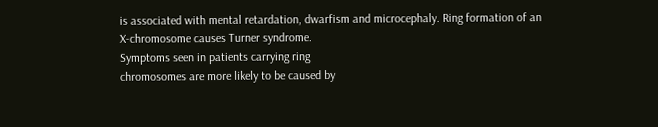is associated with mental retardation, dwarfism and microcephaly. Ring formation of an
X-chromosome causes Turner syndrome.
Symptoms seen in patients carrying ring
chromosomes are more likely to be caused by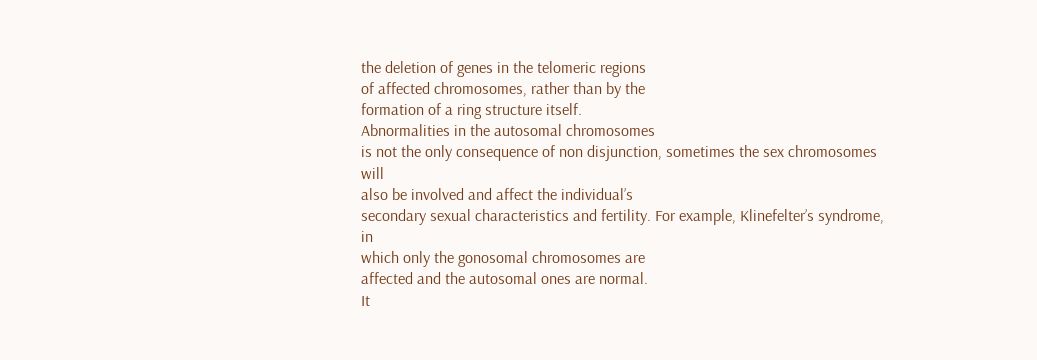the deletion of genes in the telomeric regions
of affected chromosomes, rather than by the
formation of a ring structure itself.
Abnormalities in the autosomal chromosomes
is not the only consequence of non disjunction, sometimes the sex chromosomes will
also be involved and affect the individual’s
secondary sexual characteristics and fertility. For example, Klinefelter’s syndrome, in
which only the gonosomal chromosomes are
affected and the autosomal ones are normal.
It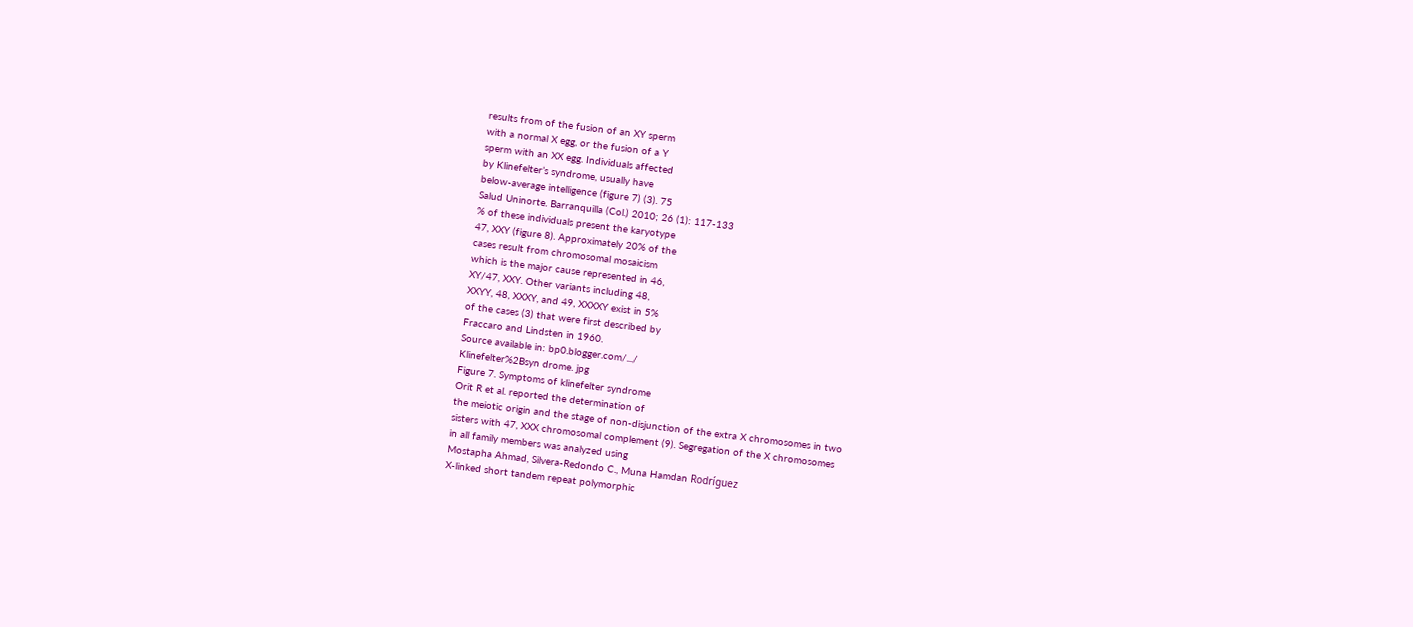results from of the fusion of an XY sperm
with a normal X egg, or the fusion of a Y
sperm with an XX egg. Individuals affected
by Klinefelter’s syndrome, usually have
below-average intelligence (figure 7) (3). 75
Salud Uninorte. Barranquilla (Col.) 2010; 26 (1): 117-133
% of these individuals present the karyotype
47, XXY (figure 8). Approximately 20% of the
cases result from chromosomal mosaicism
which is the major cause represented in 46,
XY/47, XXY. Other variants including 48,
XXYY, 48, XXXY, and 49, XXXXY exist in 5%
of the cases (3) that were first described by
Fraccaro and Lindsten in 1960.
Source available in: bp0.blogger.com/.../
Klinefelter%2Bsyn drome. jpg
Figure 7. Symptoms of klinefelter syndrome
Orit R et al. reported the determination of
the meiotic origin and the stage of non-disjunction of the extra X chromosomes in two
sisters with 47, XXX chromosomal complement (9). Segregation of the X chromosomes
in all family members was analyzed using
Mostapha Ahmad, Silvera-Redondo C., Muna Hamdan Rodríguez
X-linked short tandem repeat polymorphic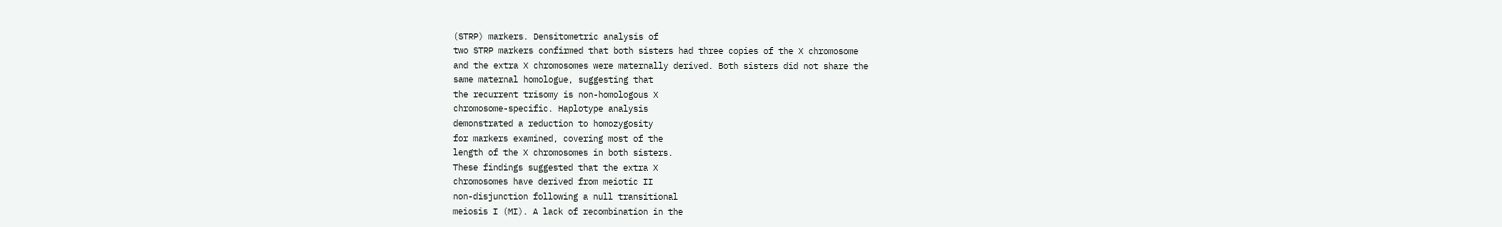(STRP) markers. Densitometric analysis of
two STRP markers confirmed that both sisters had three copies of the X chromosome
and the extra X chromosomes were maternally derived. Both sisters did not share the
same maternal homologue, suggesting that
the recurrent trisomy is non-homologous X
chromosome-specific. Haplotype analysis
demonstrated a reduction to homozygosity
for markers examined, covering most of the
length of the X chromosomes in both sisters.
These findings suggested that the extra X
chromosomes have derived from meiotic II
non-disjunction following a null transitional
meiosis I (MI). A lack of recombination in the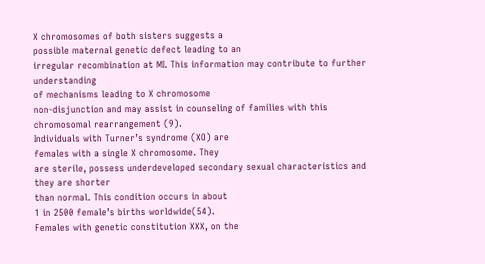X chromosomes of both sisters suggests a
possible maternal genetic defect leading to an
irregular recombination at MI. This information may contribute to further understanding
of mechanisms leading to X chromosome
non-disjunction and may assist in counseling of families with this chromosomal rearrangement (9).
Individuals with Turner’s syndrome (XO) are
females with a single X chromosome. They
are sterile, possess underdeveloped secondary sexual characteristics and they are shorter
than normal. This condition occurs in about
1 in 2500 female’s births worldwide(54).
Females with genetic constitution XXX, on the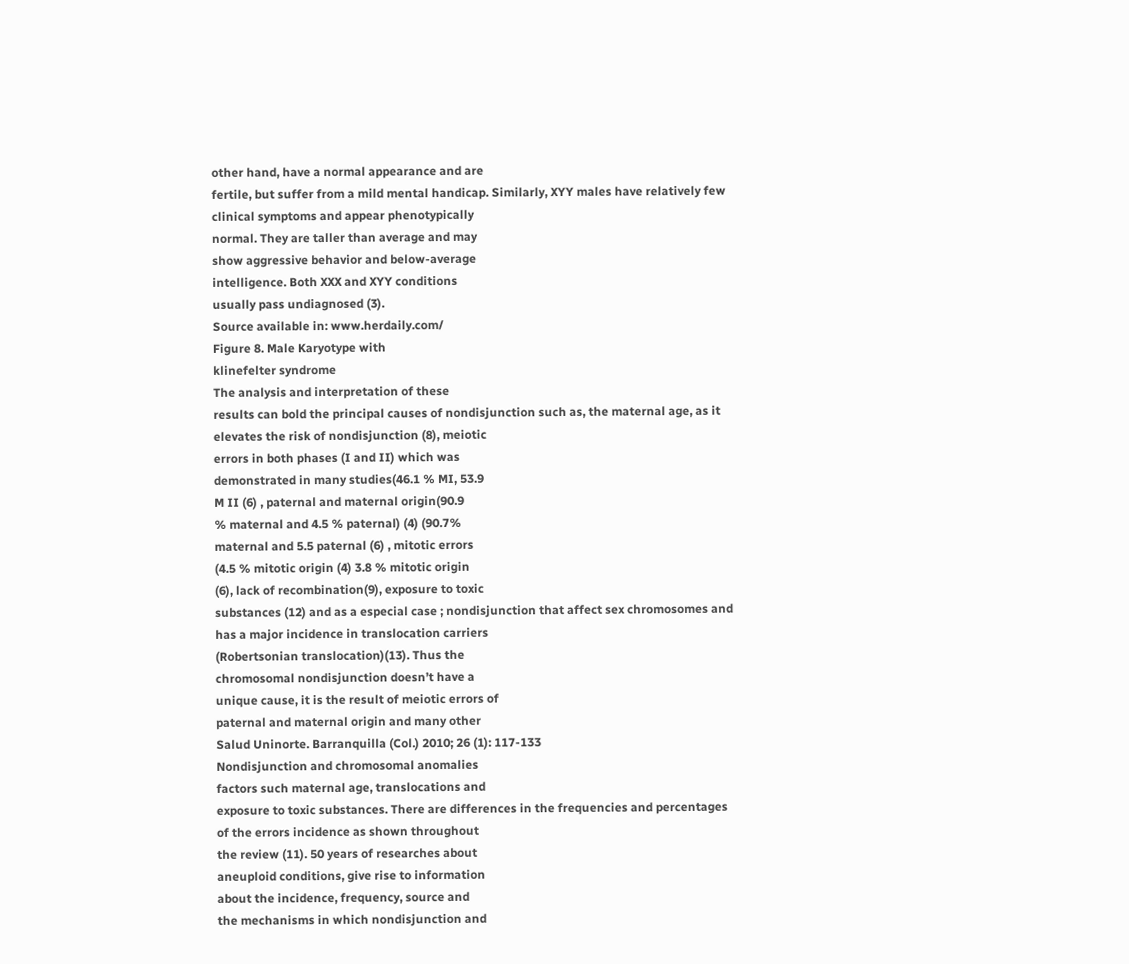other hand, have a normal appearance and are
fertile, but suffer from a mild mental handicap. Similarly, XYY males have relatively few
clinical symptoms and appear phenotypically
normal. They are taller than average and may
show aggressive behavior and below-average
intelligence. Both XXX and XYY conditions
usually pass undiagnosed (3).
Source available in: www.herdaily.com/
Figure 8. Male Karyotype with
klinefelter syndrome
The analysis and interpretation of these
results can bold the principal causes of nondisjunction such as, the maternal age, as it
elevates the risk of nondisjunction (8), meiotic
errors in both phases (I and II) which was
demonstrated in many studies(46.1 % MI, 53.9
M II (6) , paternal and maternal origin(90.9
% maternal and 4.5 % paternal) (4) (90.7%
maternal and 5.5 paternal (6) , mitotic errors
(4.5 % mitotic origin (4) 3.8 % mitotic origin
(6), lack of recombination(9), exposure to toxic
substances (12) and as a especial case ; nondisjunction that affect sex chromosomes and
has a major incidence in translocation carriers
(Robertsonian translocation)(13). Thus the
chromosomal nondisjunction doesn’t have a
unique cause, it is the result of meiotic errors of
paternal and maternal origin and many other
Salud Uninorte. Barranquilla (Col.) 2010; 26 (1): 117-133
Nondisjunction and chromosomal anomalies
factors such maternal age, translocations and
exposure to toxic substances. There are differences in the frequencies and percentages
of the errors incidence as shown throughout
the review (11). 50 years of researches about
aneuploid conditions, give rise to information
about the incidence, frequency, source and
the mechanisms in which nondisjunction and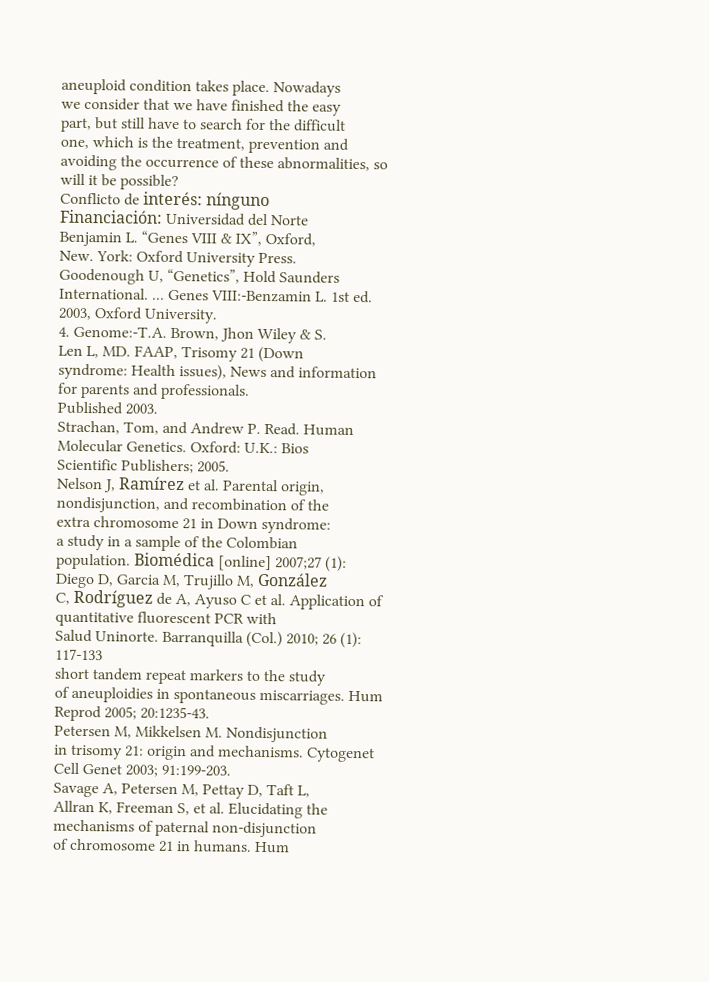aneuploid condition takes place. Nowadays
we consider that we have finished the easy
part, but still have to search for the difficult
one, which is the treatment, prevention and
avoiding the occurrence of these abnormalities, so will it be possible?
Conflicto de interés: nínguno
Financiación: Universidad del Norte
Benjamin L. “Genes VIII & IX”, Oxford,
New. York: Oxford University Press.
Goodenough U, “Genetics”, Hold Saunders International. ... Genes VIII:-Benzamin L. 1st ed. 2003, Oxford University.
4. Genome:-T.A. Brown, Jhon Wiley & S.
Len L, MD. FAAP, Trisomy 21 (Down
syndrome: Health issues), News and information for parents and professionals.
Published 2003.
Strachan, Tom, and Andrew P. Read. Human Molecular Genetics. Oxford: U.K.: Bios
Scientific Publishers; 2005.
Nelson J, Ramírez et al. Parental origin,
nondisjunction, and recombination of the
extra chromosome 21 in Down syndrome:
a study in a sample of the Colombian
population. Biomédica [online] 2007;27 (1):
Diego D, Garcia M, Trujillo M, González
C, Rodríguez de A, Ayuso C et al. Application of quantitative fluorescent PCR with
Salud Uninorte. Barranquilla (Col.) 2010; 26 (1): 117-133
short tandem repeat markers to the study
of aneuploidies in spontaneous miscarriages. Hum Reprod 2005; 20:1235-43.
Petersen M, Mikkelsen M. Nondisjunction
in trisomy 21: origin and mechanisms. Cytogenet Cell Genet 2003; 91:199-203.
Savage A, Petersen M, Pettay D, Taft L,
Allran K, Freeman S, et al. Elucidating the
mechanisms of paternal non-disjunction
of chromosome 21 in humans. Hum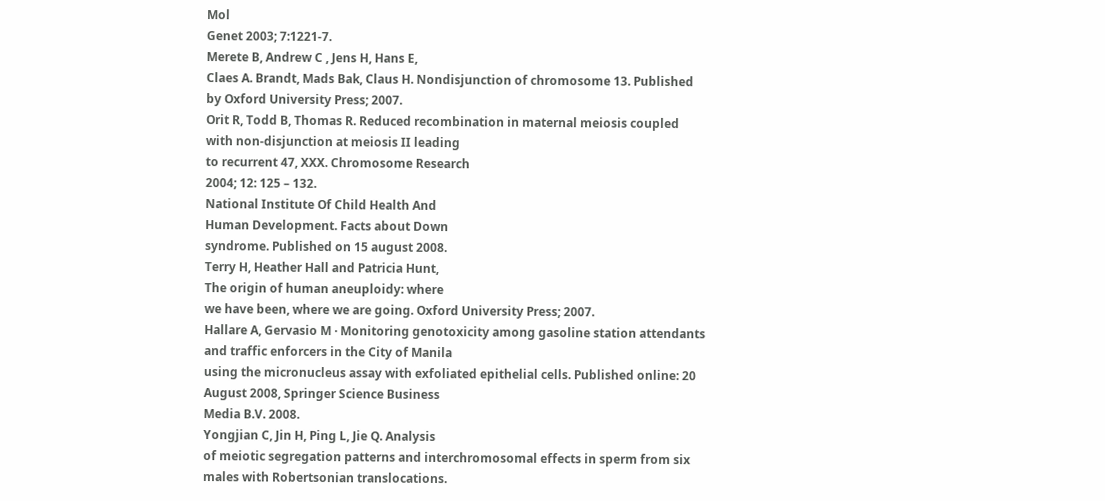Mol
Genet 2003; 7:1221-7.
Merete B, Andrew C , Jens H, Hans E,
Claes A. Brandt, Mads Bak, Claus H. Nondisjunction of chromosome 13. Published
by Oxford University Press; 2007.
Orit R, Todd B, Thomas R. Reduced recombination in maternal meiosis coupled
with non-disjunction at meiosis II leading
to recurrent 47, XXX. Chromosome Research
2004; 12: 125 – 132.
National Institute Of Child Health And
Human Development. Facts about Down
syndrome. Published on 15 august 2008.
Terry H, Heather Hall and Patricia Hunt,
The origin of human aneuploidy: where
we have been, where we are going. Oxford University Press; 2007.
Hallare A, Gervasio M · Monitoring genotoxicity among gasoline station attendants
and traffic enforcers in the City of Manila
using the micronucleus assay with exfoliated epithelial cells. Published online: 20
August 2008, Springer Science Business
Media B.V. 2008.
Yongjian C, Jin H, Ping L, Jie Q. Analysis
of meiotic segregation patterns and interchromosomal effects in sperm from six
males with Robertsonian translocations.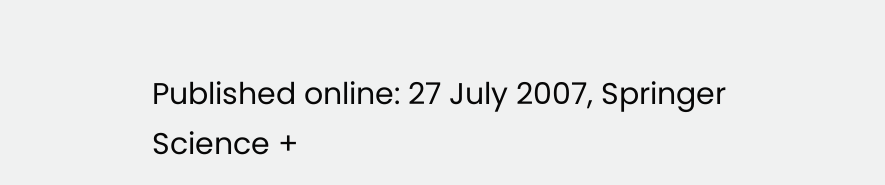Published online: 27 July 2007, Springer
Science +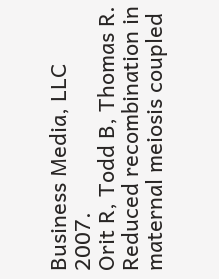Business Media, LLC 2007.
Orit R, Todd B, Thomas R. Reduced recombination in maternal meiosis coupled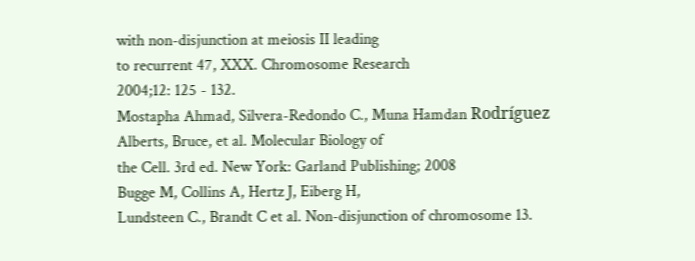with non-disjunction at meiosis II leading
to recurrent 47, XXX. Chromosome Research
2004;12: 125 - 132.
Mostapha Ahmad, Silvera-Redondo C., Muna Hamdan Rodríguez
Alberts, Bruce, et al. Molecular Biology of
the Cell. 3rd ed. New York: Garland Publishing; 2008
Bugge M, Collins A, Hertz J, Eiberg H,
Lundsteen C., Brandt C et al. Non-disjunction of chromosome 13.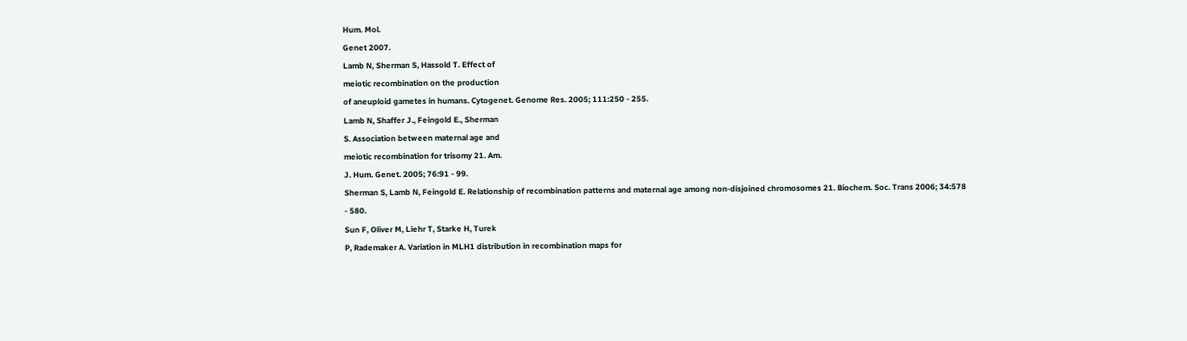Hum. Mol.
Genet 2007.
Lamb N, Sherman S, Hassold T. Effect of
meiotic recombination on the production
of aneuploid gametes in humans. Cytogenet. Genome Res. 2005; 111:250 - 255.
Lamb N, Shaffer J., Feingold E., Sherman
S. Association between maternal age and
meiotic recombination for trisomy 21. Am.
J. Hum. Genet. 2005; 76:91 - 99.
Sherman S, Lamb N, Feingold E. Relationship of recombination patterns and maternal age among non-disjoined chromosomes 21. Biochem. Soc. Trans 2006; 34:578
- 580.
Sun F, Oliver M, Liehr T, Starke H, Turek
P, Rademaker A. Variation in MLH1 distribution in recombination maps for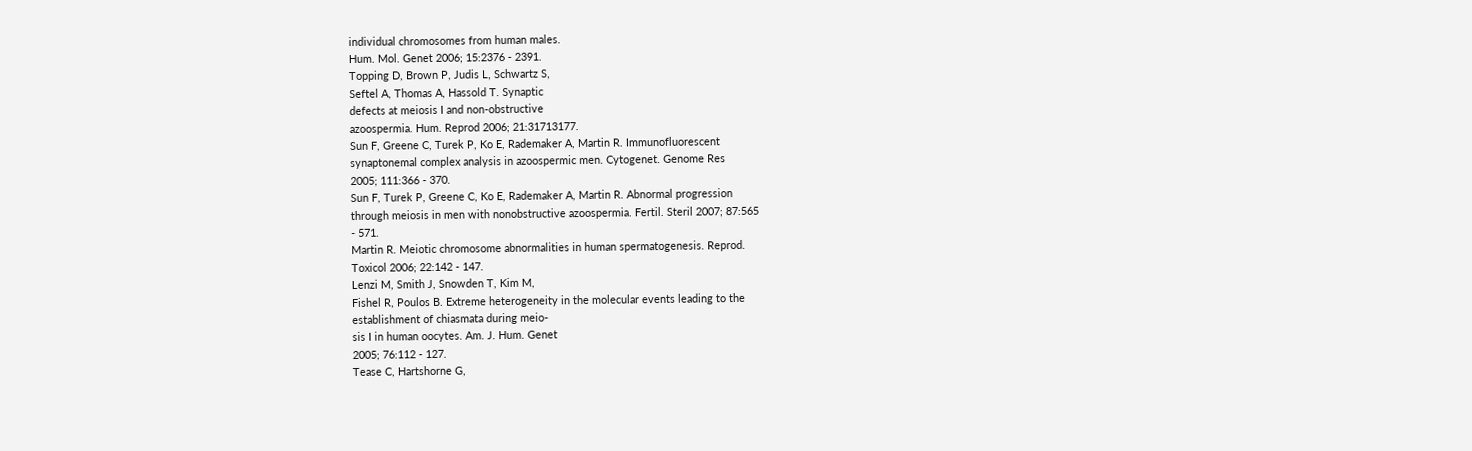individual chromosomes from human males.
Hum. Mol. Genet 2006; 15:2376 - 2391.
Topping D, Brown P, Judis L, Schwartz S,
Seftel A, Thomas A, Hassold T. Synaptic
defects at meiosis I and non-obstructive
azoospermia. Hum. Reprod 2006; 21:31713177.
Sun F, Greene C, Turek P, Ko E, Rademaker A, Martin R. Immunofluorescent
synaptonemal complex analysis in azoospermic men. Cytogenet. Genome Res
2005; 111:366 - 370.
Sun F, Turek P, Greene C, Ko E, Rademaker A, Martin R. Abnormal progression
through meiosis in men with nonobstructive azoospermia. Fertil. Steril 2007; 87:565
- 571.
Martin R. Meiotic chromosome abnormalities in human spermatogenesis. Reprod.
Toxicol 2006; 22:142 - 147.
Lenzi M, Smith J, Snowden T, Kim M,
Fishel R, Poulos B. Extreme heterogeneity in the molecular events leading to the
establishment of chiasmata during meio-
sis I in human oocytes. Am. J. Hum. Genet
2005; 76:112 - 127.
Tease C, Hartshorne G,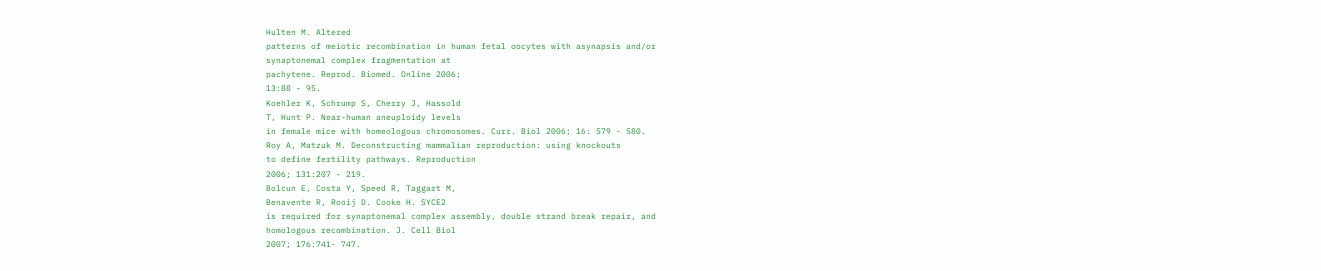Hulten M. Altered
patterns of meiotic recombination in human fetal oocytes with asynapsis and/or
synaptonemal complex fragmentation at
pachytene. Reprod. Biomed. Online 2006;
13:88 - 95.
Koehler K, Schrump S, Cherry J, Hassold
T, Hunt P. Near-human aneuploidy levels
in female mice with homeologous chromosomes. Curr. Biol 2006; 16: 579 - 580.
Roy A, Matzuk M. Deconstructing mammalian reproduction: using knockouts
to define fertility pathways. Reproduction
2006; 131:207 - 219.
Bolcun E, Costa Y, Speed R, Taggart M,
Benavente R, Rooij D. Cooke H. SYCE2
is required for synaptonemal complex assembly, double strand break repair, and
homologous recombination. J. Cell Biol
2007; 176:741- 747.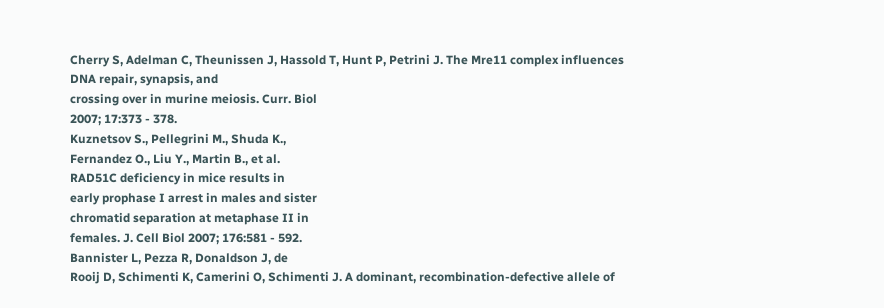Cherry S, Adelman C, Theunissen J, Hassold T, Hunt P, Petrini J. The Mre11 complex influences DNA repair, synapsis, and
crossing over in murine meiosis. Curr. Biol
2007; 17:373 - 378.
Kuznetsov S., Pellegrini M., Shuda K.,
Fernandez O., Liu Y., Martin B., et al.
RAD51C deficiency in mice results in
early prophase I arrest in males and sister
chromatid separation at metaphase II in
females. J. Cell Biol 2007; 176:581 - 592.
Bannister L, Pezza R, Donaldson J, de
Rooij D, Schimenti K, Camerini O, Schimenti J. A dominant, recombination-defective allele of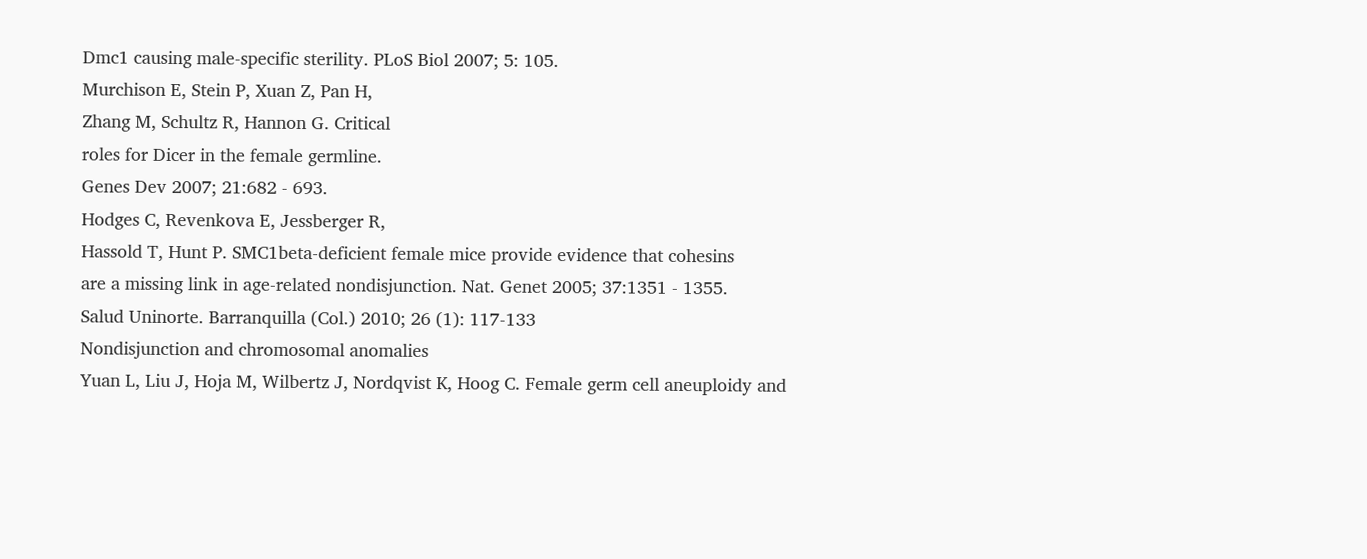Dmc1 causing male-specific sterility. PLoS Biol 2007; 5: 105.
Murchison E, Stein P, Xuan Z, Pan H,
Zhang M, Schultz R, Hannon G. Critical
roles for Dicer in the female germline.
Genes Dev 2007; 21:682 - 693.
Hodges C, Revenkova E, Jessberger R,
Hassold T, Hunt P. SMC1beta-deficient female mice provide evidence that cohesins
are a missing link in age-related nondisjunction. Nat. Genet 2005; 37:1351 - 1355.
Salud Uninorte. Barranquilla (Col.) 2010; 26 (1): 117-133
Nondisjunction and chromosomal anomalies
Yuan L, Liu J, Hoja M, Wilbertz J, Nordqvist K, Hoog C. Female germ cell aneuploidy and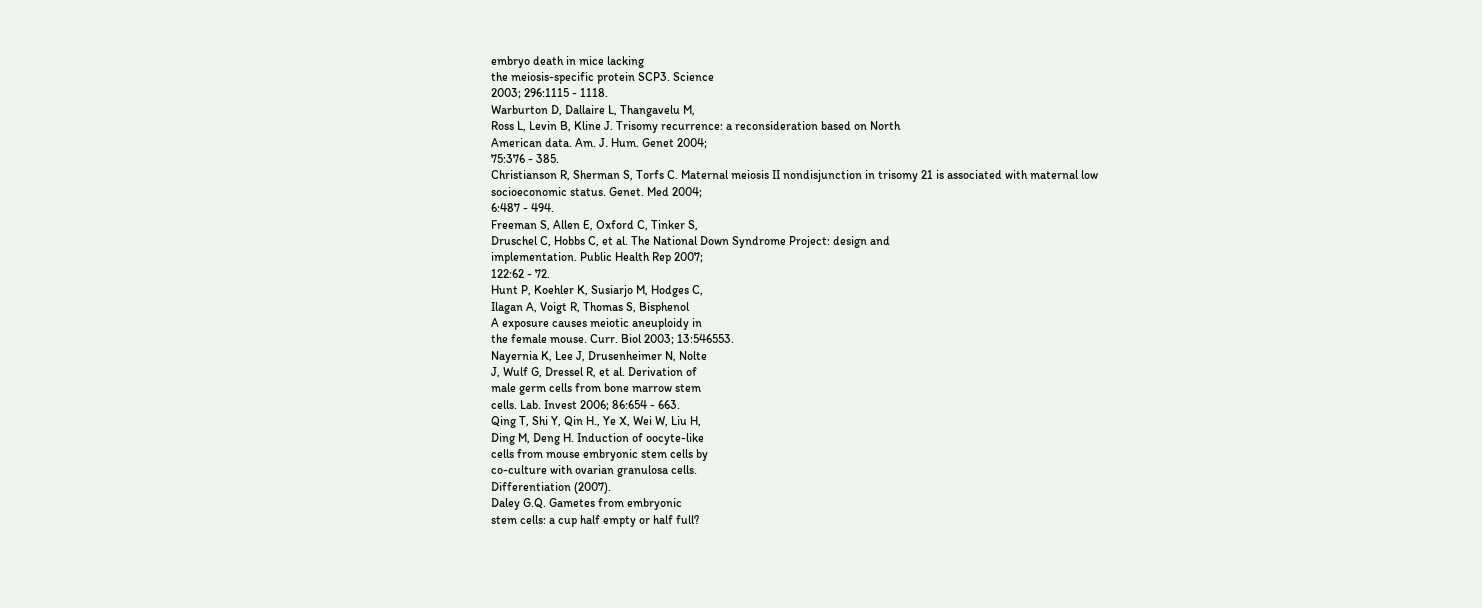embryo death in mice lacking
the meiosis-specific protein SCP3. Science
2003; 296:1115 - 1118.
Warburton D, Dallaire L, Thangavelu M,
Ross L, Levin B, Kline J. Trisomy recurrence: a reconsideration based on North
American data. Am. J. Hum. Genet 2004;
75:376 - 385.
Christianson R, Sherman S, Torfs C. Maternal meiosis II nondisjunction in trisomy 21 is associated with maternal low
socioeconomic status. Genet. Med 2004;
6:487 - 494.
Freeman S, Allen E, Oxford C, Tinker S,
Druschel C, Hobbs C, et al. The National Down Syndrome Project: design and
implementation. Public Health Rep 2007;
122:62 - 72.
Hunt P, Koehler K, Susiarjo M, Hodges C,
Ilagan A, Voigt R, Thomas S, Bisphenol
A exposure causes meiotic aneuploidy in
the female mouse. Curr. Biol 2003; 13:546553.
Nayernia K, Lee J, Drusenheimer N, Nolte
J, Wulf G, Dressel R, et al. Derivation of
male germ cells from bone marrow stem
cells. Lab. Invest 2006; 86:654 - 663.
Qing T, Shi Y, Qin H., Ye X, Wei W, Liu H,
Ding M, Deng H. Induction of oocyte-like
cells from mouse embryonic stem cells by
co-culture with ovarian granulosa cells.
Differentiation (2007).
Daley G.Q. Gametes from embryonic
stem cells: a cup half empty or half full?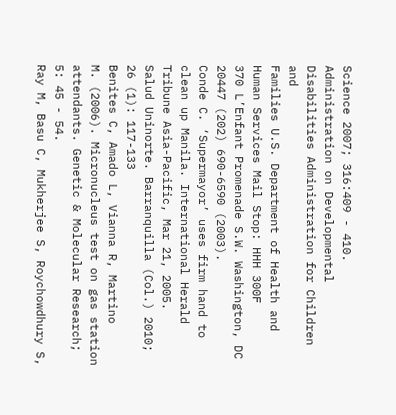Science 2007; 316:409 - 410.
Administration on Developmental Disabilities Administration for Children and
Families U.S. Department of Health and
Human Services Mail Stop: HHH 300F
370 L’Enfant Promenade S.W. Washington, DC 20447 (202) 690-6590 (2003).
Conde C. ‘Supermayor’ uses firm hand to
clean up Manila. International Herald Tribune Asia-Pacific, Mar 21, 2005.
Salud Uninorte. Barranquilla (Col.) 2010; 26 (1): 117-133
Benites C, Amado L, Vianna R, Martino
M. (2006). Micronucleus test on gas station attendants. Genetic & Molecular Research; 5: 45 - 54.
Ray M, Basu C, Mukherjee S, Roychowdhury S,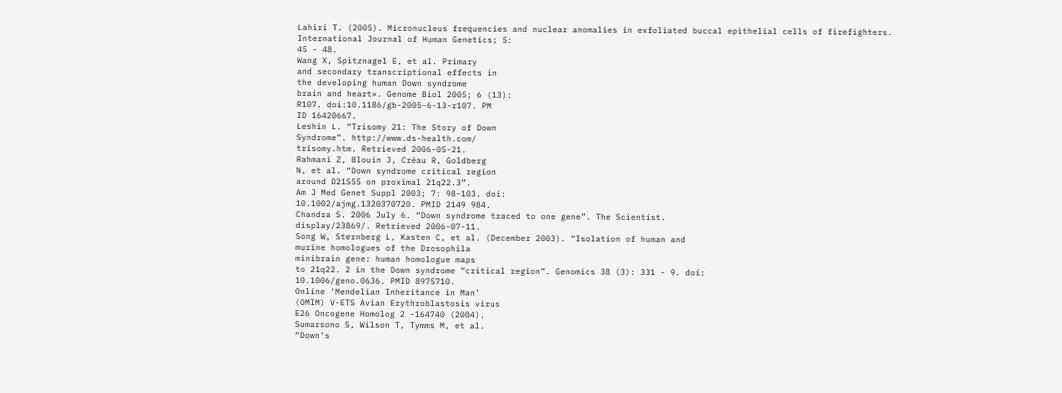Lahiri T. (2005). Micronucleus frequencies and nuclear anomalies in exfoliated buccal epithelial cells of firefighters.
International Journal of Human Genetics; 5:
45 - 48.
Wang X, Spitznagel E, et al. Primary
and secondary transcriptional effects in
the developing human Down syndrome
brain and heart». Genome Biol 2005; 6 (13):
R107. doi:10.1186/gb-2005-6-13-r107. PM
ID 16420667.
Leshin L. “Trisomy 21: The Story of Down
Syndrome”. http://www.ds-health.com/
trisomy.htm. Retrieved 2006-05-21.
Rahmani Z, Blouin J, Créau R, Goldberg
N, et al. “Down syndrome critical region
around D21S55 on proximal 21q22.3”.
Am J Med Genet Suppl 2003; 7: 98-103. doi:
10.1002/ajmg.1320370720. PMID 2149 984.
Chandra S. 2006 July 6. “Down syndrome traced to one gene”. The Scientist.
display/23869/. Retrieved 2006-07-11.
Song W, Sternberg L, Kasten C, et al. (December 2003). “Isolation of human and
murine homologues of the Drosophila
minibrain gene: human homologue maps
to 21q22. 2 in the Down syndrome “critical region”. Genomics 38 (3): 331 - 9. doi:
10.1006/geno.0636. PMID 8975710.
Online ‘Mendelian Inheritance in Man’
(OMIM) V-ETS Avian Erythroblastosis virus
E26 Oncogene Homolog 2 -164740 (2004).
Sumarsono S, Wilson T, Tymms M, et al.
“Down’s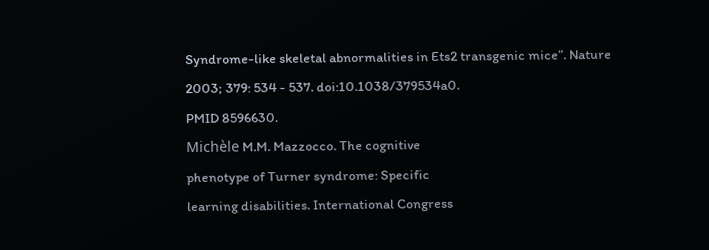Syndrome-like skeletal abnormalities in Ets2 transgenic mice”. Nature
2003; 379: 534 - 537. doi:10.1038/379534a0.
PMID 8596630.
Michèle M.M. Mazzocco. The cognitive
phenotype of Turner syndrome: Specific
learning disabilities. International Congress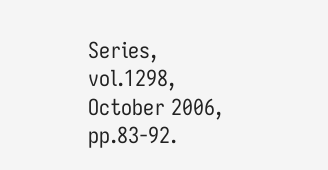Series, vol.1298, October 2006, pp.83-92.